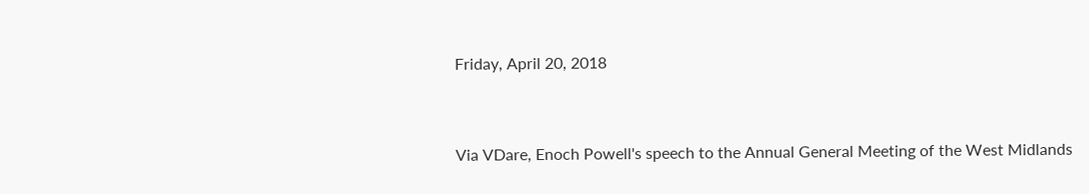Friday, April 20, 2018


Via VDare, Enoch Powell's speech to the Annual General Meeting of the West Midlands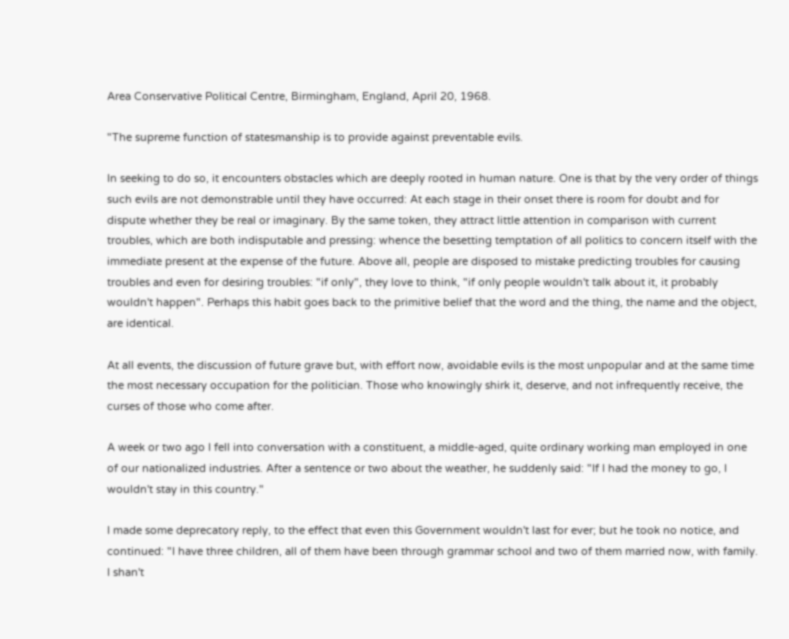Area Conservative Political Centre, Birmingham, England, April 20, 1968.

"The supreme function of statesmanship is to provide against preventable evils.

In seeking to do so, it encounters obstacles which are deeply rooted in human nature. One is that by the very order of things such evils are not demonstrable until they have occurred: At each stage in their onset there is room for doubt and for dispute whether they be real or imaginary. By the same token, they attract little attention in comparison with current troubles, which are both indisputable and pressing: whence the besetting temptation of all politics to concern itself with the immediate present at the expense of the future. Above all, people are disposed to mistake predicting troubles for causing troubles and even for desiring troubles: "if only", they love to think, "if only people wouldn't talk about it, it probably wouldn't happen". Perhaps this habit goes back to the primitive belief that the word and the thing, the name and the object, are identical.

At all events, the discussion of future grave but, with effort now, avoidable evils is the most unpopular and at the same time the most necessary occupation for the politician. Those who knowingly shirk it, deserve, and not infrequently receive, the curses of those who come after.

A week or two ago I fell into conversation with a constituent, a middle-aged, quite ordinary working man employed in one of our nationalized industries. After a sentence or two about the weather, he suddenly said: "If I had the money to go, I wouldn't stay in this country."

I made some deprecatory reply, to the effect that even this Government wouldn't last for ever; but he took no notice, and continued: "I have three children, all of them have been through grammar school and two of them married now, with family. I shan't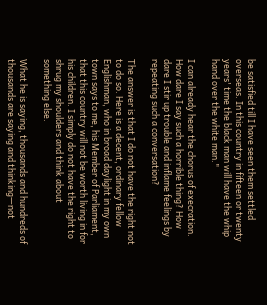be satisfied till I have seen them settled overseas. In this country in fifteen or twenty years' time the black man will have the whip hand over the white man."

I can already hear the chorus of execration. How dare I say such a horrible thing? How dare I stir up trouble and inflame feelings by repeating such a conversation?

The answer is that I do not have the right not to do so. Here is a decent, ordinary fellow Englishman, who in broad daylight in my own town says to me, his Member of Parliament, that this country will not be worth living in for his children. I simply do not have the right to shrug my shoulders and think about something else.

What he is saying, thousands and hundreds of thousands are saying and thinking—not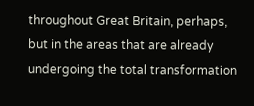throughout Great Britain, perhaps, but in the areas that are already undergoing the total transformation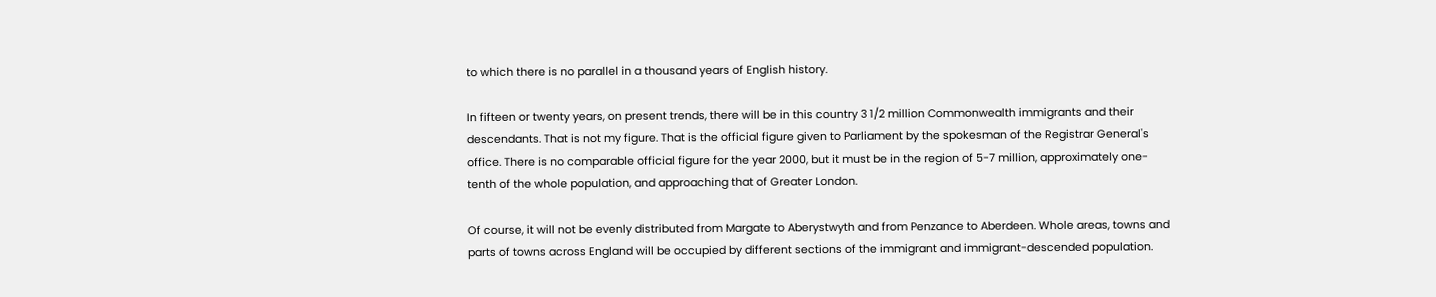to which there is no parallel in a thousand years of English history.

In fifteen or twenty years, on present trends, there will be in this country 3 1/2 million Commonwealth immigrants and their descendants. That is not my figure. That is the official figure given to Parliament by the spokesman of the Registrar General's office. There is no comparable official figure for the year 2000, but it must be in the region of 5-7 million, approximately one-tenth of the whole population, and approaching that of Greater London.

Of course, it will not be evenly distributed from Margate to Aberystwyth and from Penzance to Aberdeen. Whole areas, towns and parts of towns across England will be occupied by different sections of the immigrant and immigrant-descended population.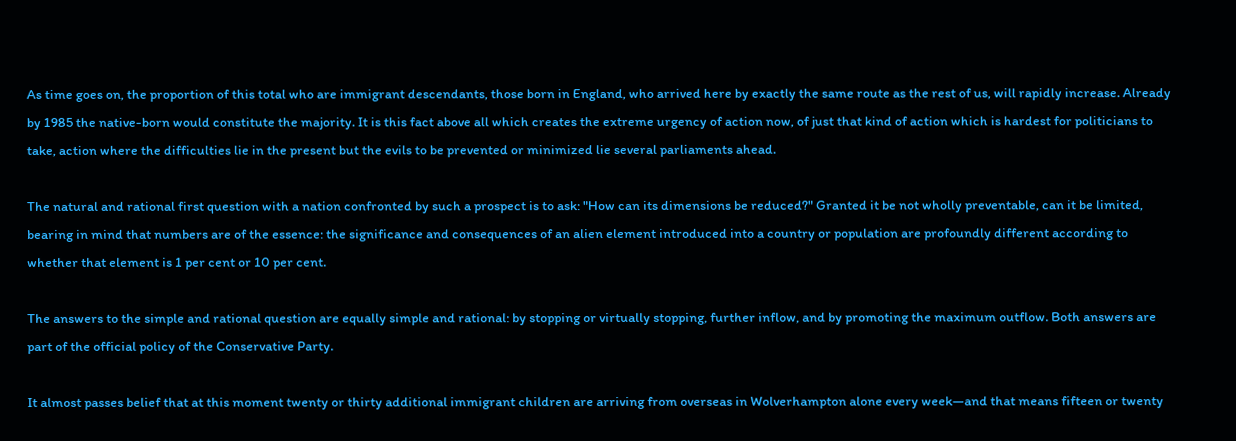As time goes on, the proportion of this total who are immigrant descendants, those born in England, who arrived here by exactly the same route as the rest of us, will rapidly increase. Already by 1985 the native-born would constitute the majority. It is this fact above all which creates the extreme urgency of action now, of just that kind of action which is hardest for politicians to take, action where the difficulties lie in the present but the evils to be prevented or minimized lie several parliaments ahead.

The natural and rational first question with a nation confronted by such a prospect is to ask: "How can its dimensions be reduced?" Granted it be not wholly preventable, can it be limited, bearing in mind that numbers are of the essence: the significance and consequences of an alien element introduced into a country or population are profoundly different according to whether that element is 1 per cent or 10 per cent.

The answers to the simple and rational question are equally simple and rational: by stopping or virtually stopping, further inflow, and by promoting the maximum outflow. Both answers are part of the official policy of the Conservative Party.

It almost passes belief that at this moment twenty or thirty additional immigrant children are arriving from overseas in Wolverhampton alone every week—and that means fifteen or twenty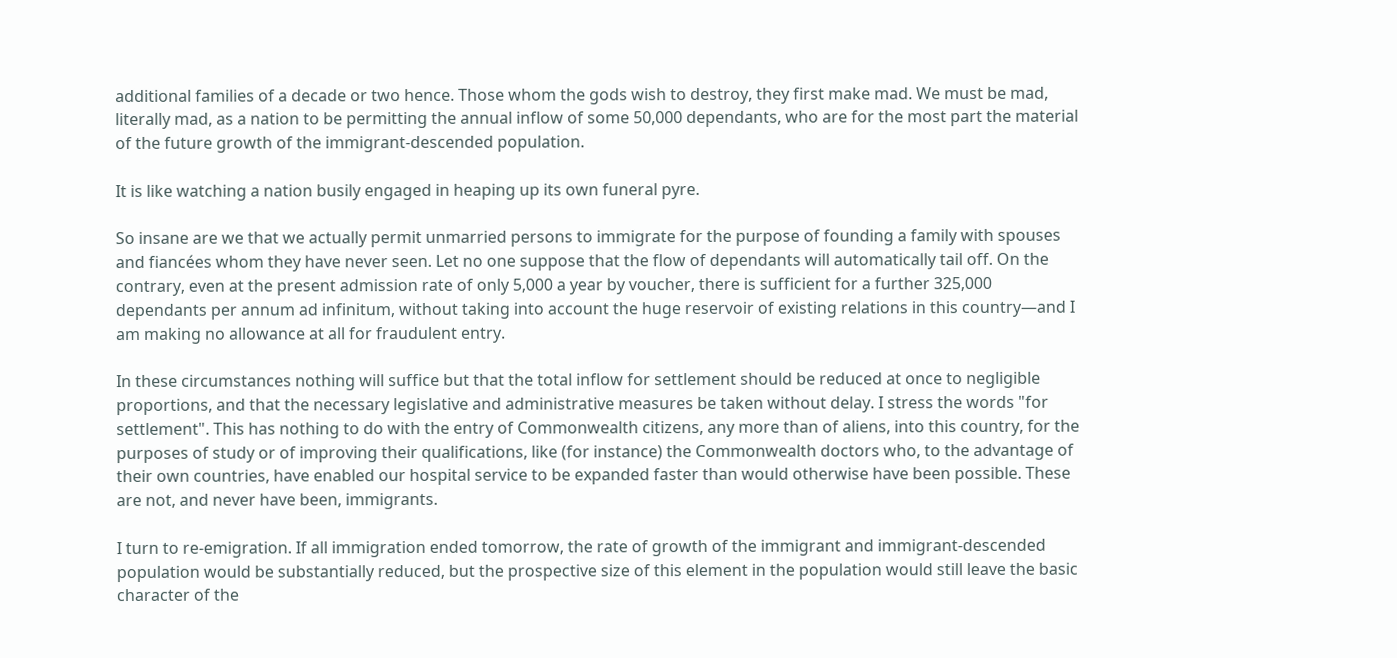additional families of a decade or two hence. Those whom the gods wish to destroy, they first make mad. We must be mad, literally mad, as a nation to be permitting the annual inflow of some 50,000 dependants, who are for the most part the material of the future growth of the immigrant-descended population.

It is like watching a nation busily engaged in heaping up its own funeral pyre.

So insane are we that we actually permit unmarried persons to immigrate for the purpose of founding a family with spouses and fiancées whom they have never seen. Let no one suppose that the flow of dependants will automatically tail off. On the contrary, even at the present admission rate of only 5,000 a year by voucher, there is sufficient for a further 325,000 dependants per annum ad infinitum, without taking into account the huge reservoir of existing relations in this country—and I am making no allowance at all for fraudulent entry.

In these circumstances nothing will suffice but that the total inflow for settlement should be reduced at once to negligible proportions, and that the necessary legislative and administrative measures be taken without delay. I stress the words "for settlement". This has nothing to do with the entry of Commonwealth citizens, any more than of aliens, into this country, for the purposes of study or of improving their qualifications, like (for instance) the Commonwealth doctors who, to the advantage of their own countries, have enabled our hospital service to be expanded faster than would otherwise have been possible. These are not, and never have been, immigrants.

I turn to re-emigration. If all immigration ended tomorrow, the rate of growth of the immigrant and immigrant-descended population would be substantially reduced, but the prospective size of this element in the population would still leave the basic character of the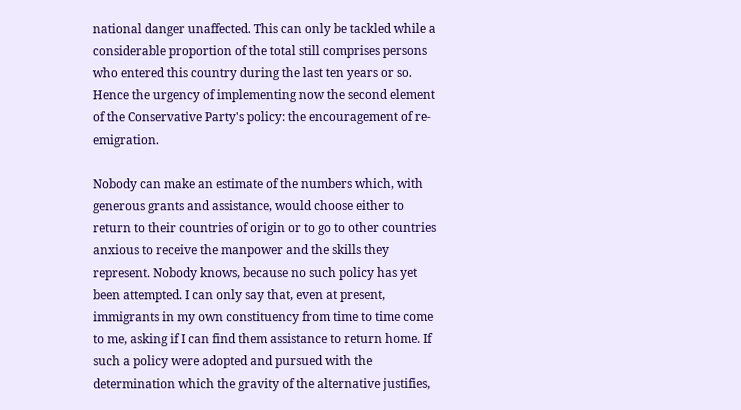national danger unaffected. This can only be tackled while a considerable proportion of the total still comprises persons who entered this country during the last ten years or so. Hence the urgency of implementing now the second element of the Conservative Party's policy: the encouragement of re-emigration.

Nobody can make an estimate of the numbers which, with generous grants and assistance, would choose either to return to their countries of origin or to go to other countries anxious to receive the manpower and the skills they represent. Nobody knows, because no such policy has yet been attempted. I can only say that, even at present, immigrants in my own constituency from time to time come to me, asking if I can find them assistance to return home. If such a policy were adopted and pursued with the determination which the gravity of the alternative justifies,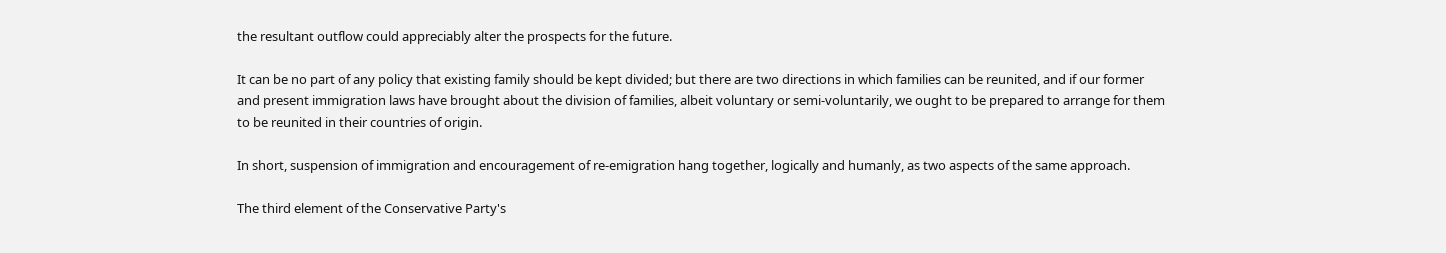the resultant outflow could appreciably alter the prospects for the future.

It can be no part of any policy that existing family should be kept divided; but there are two directions in which families can be reunited, and if our former and present immigration laws have brought about the division of families, albeit voluntary or semi-voluntarily, we ought to be prepared to arrange for them to be reunited in their countries of origin.

In short, suspension of immigration and encouragement of re-emigration hang together, logically and humanly, as two aspects of the same approach.

The third element of the Conservative Party's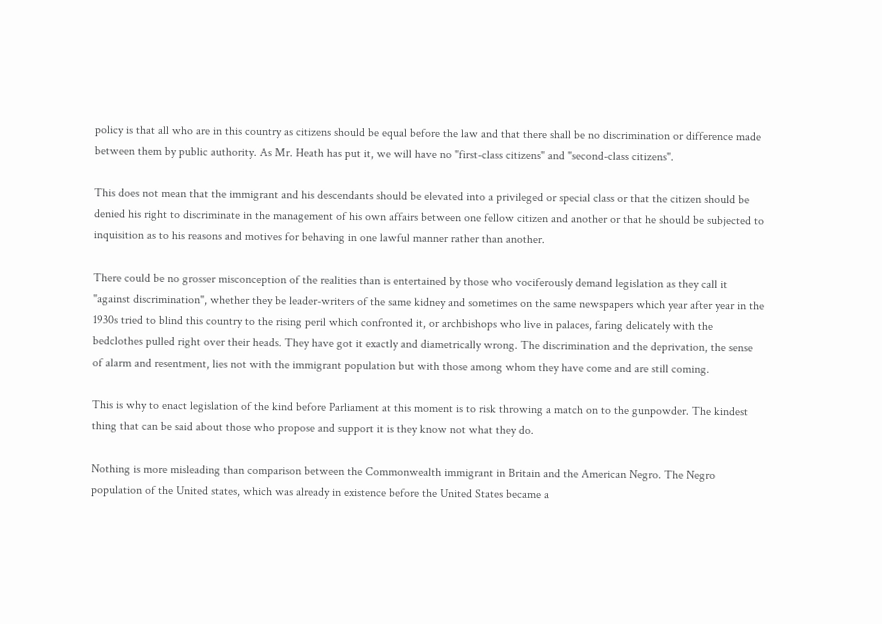policy is that all who are in this country as citizens should be equal before the law and that there shall be no discrimination or difference made between them by public authority. As Mr. Heath has put it, we will have no "first-class citizens" and "second-class citizens".

This does not mean that the immigrant and his descendants should be elevated into a privileged or special class or that the citizen should be denied his right to discriminate in the management of his own affairs between one fellow citizen and another or that he should be subjected to inquisition as to his reasons and motives for behaving in one lawful manner rather than another.

There could be no grosser misconception of the realities than is entertained by those who vociferously demand legislation as they call it "against discrimination", whether they be leader-writers of the same kidney and sometimes on the same newspapers which year after year in the 1930s tried to blind this country to the rising peril which confronted it, or archbishops who live in palaces, faring delicately with the bedclothes pulled right over their heads. They have got it exactly and diametrically wrong. The discrimination and the deprivation, the sense of alarm and resentment, lies not with the immigrant population but with those among whom they have come and are still coming.

This is why to enact legislation of the kind before Parliament at this moment is to risk throwing a match on to the gunpowder. The kindest thing that can be said about those who propose and support it is they know not what they do.

Nothing is more misleading than comparison between the Commonwealth immigrant in Britain and the American Negro. The Negro population of the United states, which was already in existence before the United States became a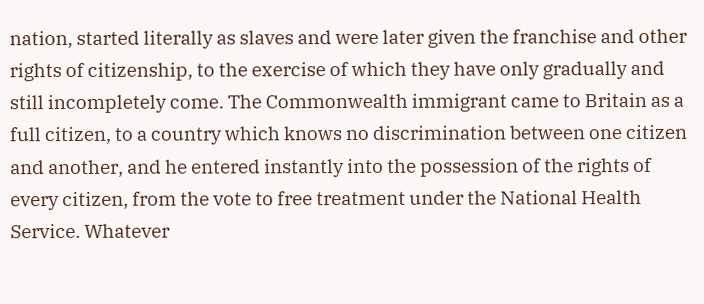nation, started literally as slaves and were later given the franchise and other rights of citizenship, to the exercise of which they have only gradually and still incompletely come. The Commonwealth immigrant came to Britain as a full citizen, to a country which knows no discrimination between one citizen and another, and he entered instantly into the possession of the rights of every citizen, from the vote to free treatment under the National Health Service. Whatever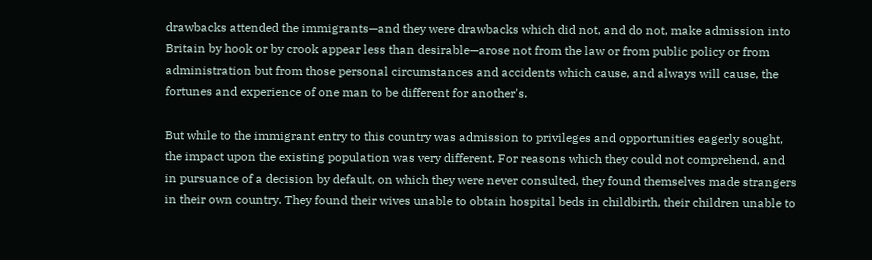drawbacks attended the immigrants—and they were drawbacks which did not, and do not, make admission into Britain by hook or by crook appear less than desirable—arose not from the law or from public policy or from administration but from those personal circumstances and accidents which cause, and always will cause, the fortunes and experience of one man to be different for another's.

But while to the immigrant entry to this country was admission to privileges and opportunities eagerly sought, the impact upon the existing population was very different. For reasons which they could not comprehend, and in pursuance of a decision by default, on which they were never consulted, they found themselves made strangers in their own country. They found their wives unable to obtain hospital beds in childbirth, their children unable to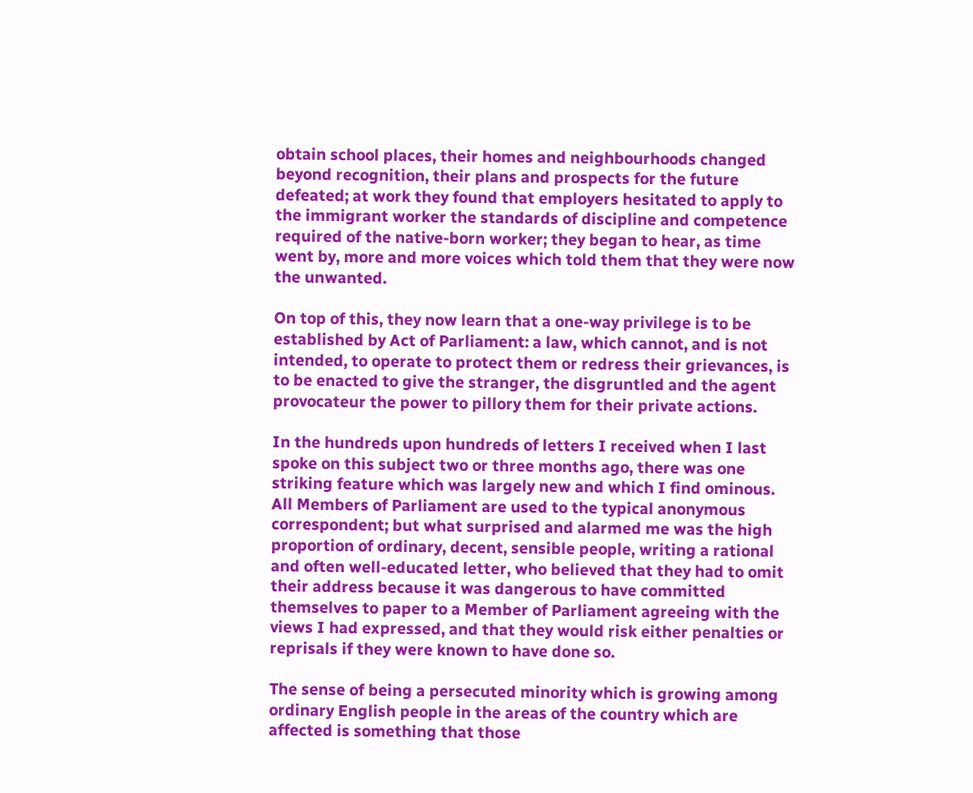obtain school places, their homes and neighbourhoods changed beyond recognition, their plans and prospects for the future defeated; at work they found that employers hesitated to apply to the immigrant worker the standards of discipline and competence required of the native-born worker; they began to hear, as time went by, more and more voices which told them that they were now the unwanted.

On top of this, they now learn that a one-way privilege is to be established by Act of Parliament: a law, which cannot, and is not intended, to operate to protect them or redress their grievances, is to be enacted to give the stranger, the disgruntled and the agent provocateur the power to pillory them for their private actions.

In the hundreds upon hundreds of letters I received when I last spoke on this subject two or three months ago, there was one striking feature which was largely new and which I find ominous. All Members of Parliament are used to the typical anonymous correspondent; but what surprised and alarmed me was the high proportion of ordinary, decent, sensible people, writing a rational and often well-educated letter, who believed that they had to omit their address because it was dangerous to have committed themselves to paper to a Member of Parliament agreeing with the views I had expressed, and that they would risk either penalties or reprisals if they were known to have done so.

The sense of being a persecuted minority which is growing among ordinary English people in the areas of the country which are affected is something that those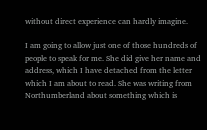without direct experience can hardly imagine.

I am going to allow just one of those hundreds of people to speak for me. She did give her name and address, which I have detached from the letter which I am about to read. She was writing from Northumberland about something which is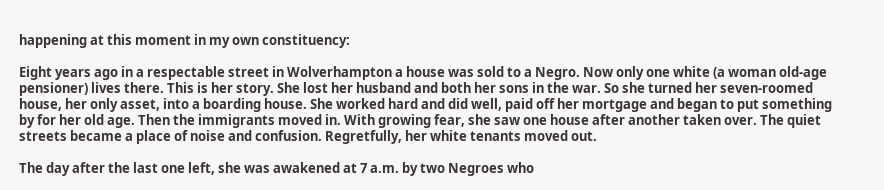happening at this moment in my own constituency:

Eight years ago in a respectable street in Wolverhampton a house was sold to a Negro. Now only one white (a woman old-age pensioner) lives there. This is her story. She lost her husband and both her sons in the war. So she turned her seven-roomed house, her only asset, into a boarding house. She worked hard and did well, paid off her mortgage and began to put something by for her old age. Then the immigrants moved in. With growing fear, she saw one house after another taken over. The quiet streets became a place of noise and confusion. Regretfully, her white tenants moved out.

The day after the last one left, she was awakened at 7 a.m. by two Negroes who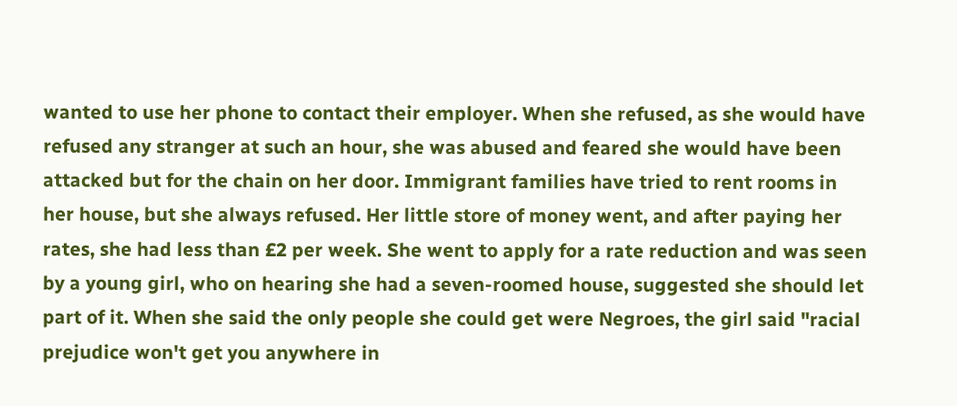wanted to use her phone to contact their employer. When she refused, as she would have refused any stranger at such an hour, she was abused and feared she would have been attacked but for the chain on her door. Immigrant families have tried to rent rooms in her house, but she always refused. Her little store of money went, and after paying her rates, she had less than £2 per week. She went to apply for a rate reduction and was seen by a young girl, who on hearing she had a seven-roomed house, suggested she should let part of it. When she said the only people she could get were Negroes, the girl said "racial prejudice won't get you anywhere in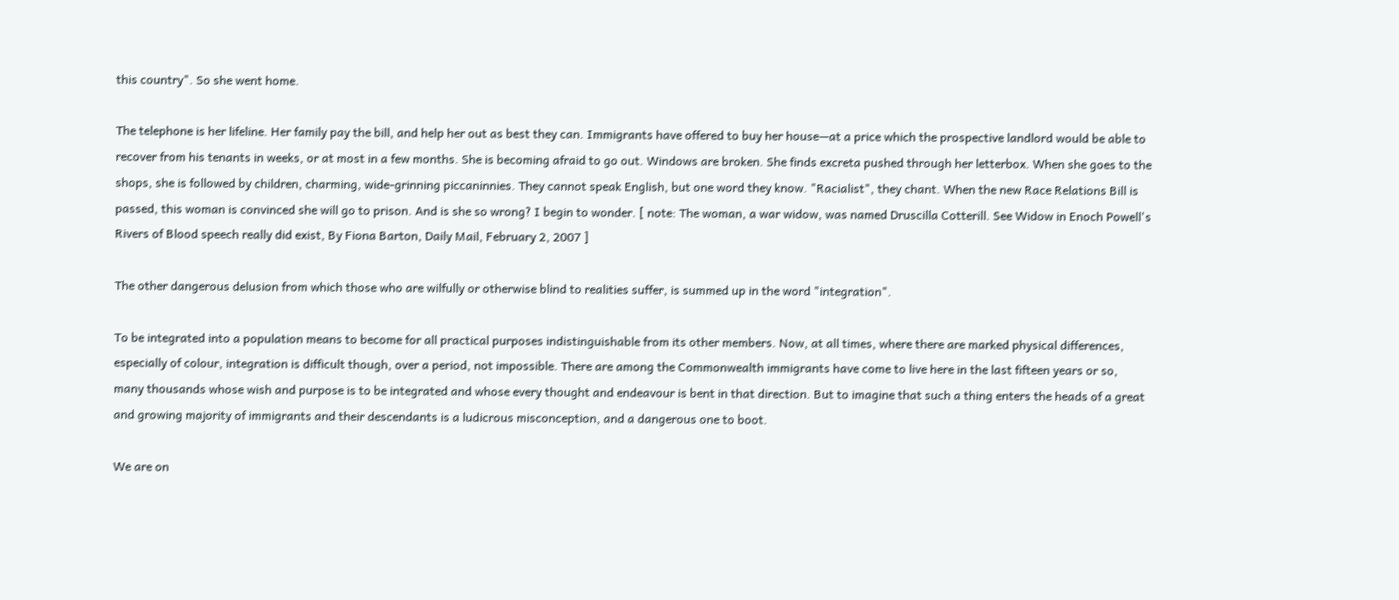this country". So she went home.

The telephone is her lifeline. Her family pay the bill, and help her out as best they can. Immigrants have offered to buy her house—at a price which the prospective landlord would be able to recover from his tenants in weeks, or at most in a few months. She is becoming afraid to go out. Windows are broken. She finds excreta pushed through her letterbox. When she goes to the shops, she is followed by children, charming, wide-grinning piccaninnies. They cannot speak English, but one word they know. "Racialist", they chant. When the new Race Relations Bill is passed, this woman is convinced she will go to prison. And is she so wrong? I begin to wonder. [ note: The woman, a war widow, was named Druscilla Cotterill. See Widow in Enoch Powell's Rivers of Blood speech really did exist, By Fiona Barton, Daily Mail, February 2, 2007 ]

The other dangerous delusion from which those who are wilfully or otherwise blind to realities suffer, is summed up in the word "integration".

To be integrated into a population means to become for all practical purposes indistinguishable from its other members. Now, at all times, where there are marked physical differences, especially of colour, integration is difficult though, over a period, not impossible. There are among the Commonwealth immigrants have come to live here in the last fifteen years or so, many thousands whose wish and purpose is to be integrated and whose every thought and endeavour is bent in that direction. But to imagine that such a thing enters the heads of a great and growing majority of immigrants and their descendants is a ludicrous misconception, and a dangerous one to boot.

We are on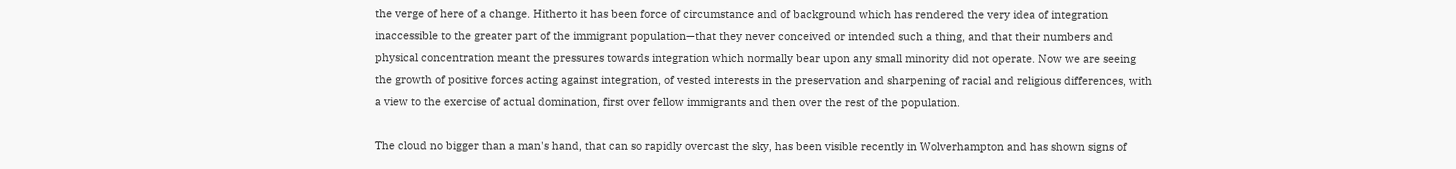the verge of here of a change. Hitherto it has been force of circumstance and of background which has rendered the very idea of integration inaccessible to the greater part of the immigrant population—that they never conceived or intended such a thing, and that their numbers and physical concentration meant the pressures towards integration which normally bear upon any small minority did not operate. Now we are seeing the growth of positive forces acting against integration, of vested interests in the preservation and sharpening of racial and religious differences, with a view to the exercise of actual domination, first over fellow immigrants and then over the rest of the population.

The cloud no bigger than a man's hand, that can so rapidly overcast the sky, has been visible recently in Wolverhampton and has shown signs of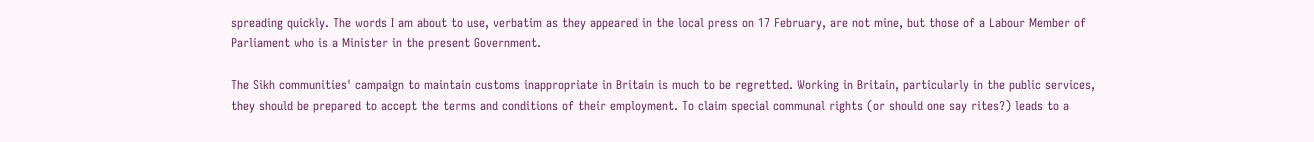spreading quickly. The words I am about to use, verbatim as they appeared in the local press on 17 February, are not mine, but those of a Labour Member of Parliament who is a Minister in the present Government.

The Sikh communities' campaign to maintain customs inappropriate in Britain is much to be regretted. Working in Britain, particularly in the public services, they should be prepared to accept the terms and conditions of their employment. To claim special communal rights (or should one say rites?) leads to a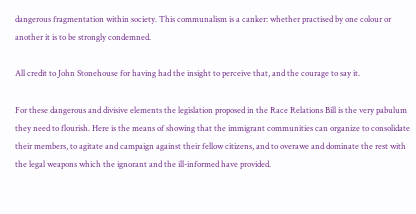dangerous fragmentation within society. This communalism is a canker: whether practised by one colour or another it is to be strongly condemned.

All credit to John Stonehouse for having had the insight to perceive that, and the courage to say it.

For these dangerous and divisive elements the legislation proposed in the Race Relations Bill is the very pabulum they need to flourish. Here is the means of showing that the immigrant communities can organize to consolidate their members, to agitate and campaign against their fellow citizens, and to overawe and dominate the rest with the legal weapons which the ignorant and the ill-informed have provided.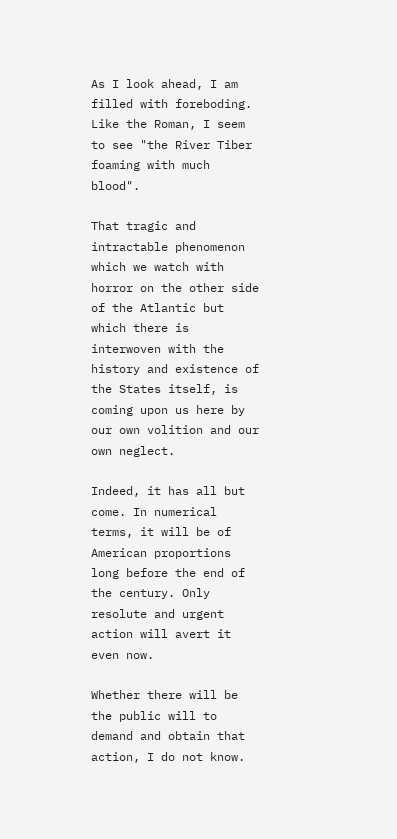As I look ahead, I am filled with foreboding. Like the Roman, I seem to see "the River Tiber foaming with much blood".

That tragic and intractable phenomenon which we watch with horror on the other side of the Atlantic but which there is interwoven with the history and existence of the States itself, is coming upon us here by our own volition and our own neglect.

Indeed, it has all but come. In numerical terms, it will be of American proportions long before the end of the century. Only resolute and urgent action will avert it even now.

Whether there will be the public will to demand and obtain that action, I do not know.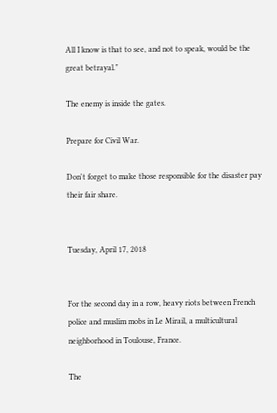All I know is that to see, and not to speak, would be the great betrayal."

The enemy is inside the gates.

Prepare for Civil War.

Don't forget to make those responsible for the disaster pay their fair share.


Tuesday, April 17, 2018


For the second day in a row, heavy riots between French police and muslim mobs in Le Mirail, a multicultural neighborhood in Toulouse, France.

The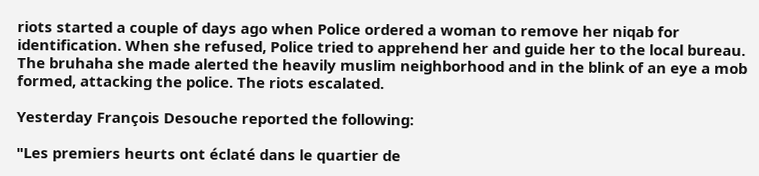riots started a couple of days ago when Police ordered a woman to remove her niqab for identification. When she refused, Police tried to apprehend her and guide her to the local bureau. The bruhaha she made alerted the heavily muslim neighborhood and in the blink of an eye a mob formed, attacking the police. The riots escalated.

Yesterday François Desouche reported the following:

"Les premiers heurts ont éclaté dans le quartier de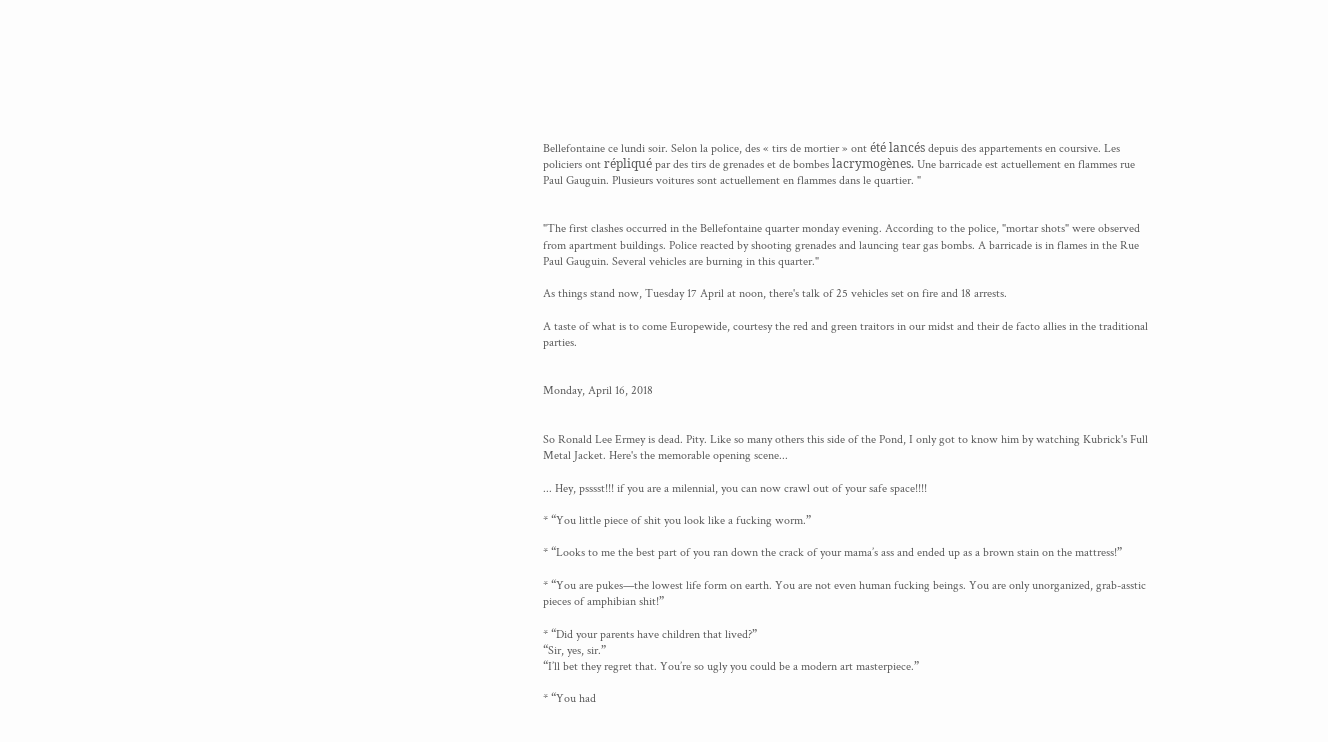Bellefontaine ce lundi soir. Selon la police, des « tirs de mortier » ont été lancés depuis des appartements en coursive. Les policiers ont répliqué par des tirs de grenades et de bombes lacrymogènes. Une barricade est actuellement en flammes rue Paul Gauguin. Plusieurs voitures sont actuellement en flammes dans le quartier. "


"The first clashes occurred in the Bellefontaine quarter monday evening. According to the police, "mortar shots" were observed from apartment buildings. Police reacted by shooting grenades and launcing tear gas bombs. A barricade is in flames in the Rue Paul Gauguin. Several vehicles are burning in this quarter."

As things stand now, Tuesday 17 April at noon, there's talk of 25 vehicles set on fire and 18 arrests.

A taste of what is to come Europewide, courtesy the red and green traitors in our midst and their de facto allies in the traditional parties.


Monday, April 16, 2018


So Ronald Lee Ermey is dead. Pity. Like so many others this side of the Pond, I only got to know him by watching Kubrick's Full Metal Jacket. Here's the memorable opening scene...

... Hey, psssst!!! if you are a milennial, you can now crawl out of your safe space!!!!

* “You little piece of shit you look like a fucking worm.”

* “Looks to me the best part of you ran down the crack of your mama’s ass and ended up as a brown stain on the mattress!”

* “You are pukes—the lowest life form on earth. You are not even human fucking beings. You are only unorganized, grab-asstic pieces of amphibian shit!”

* “Did your parents have children that lived?”
“Sir, yes, sir.”
“I’ll bet they regret that. You’re so ugly you could be a modern art masterpiece.”

* “You had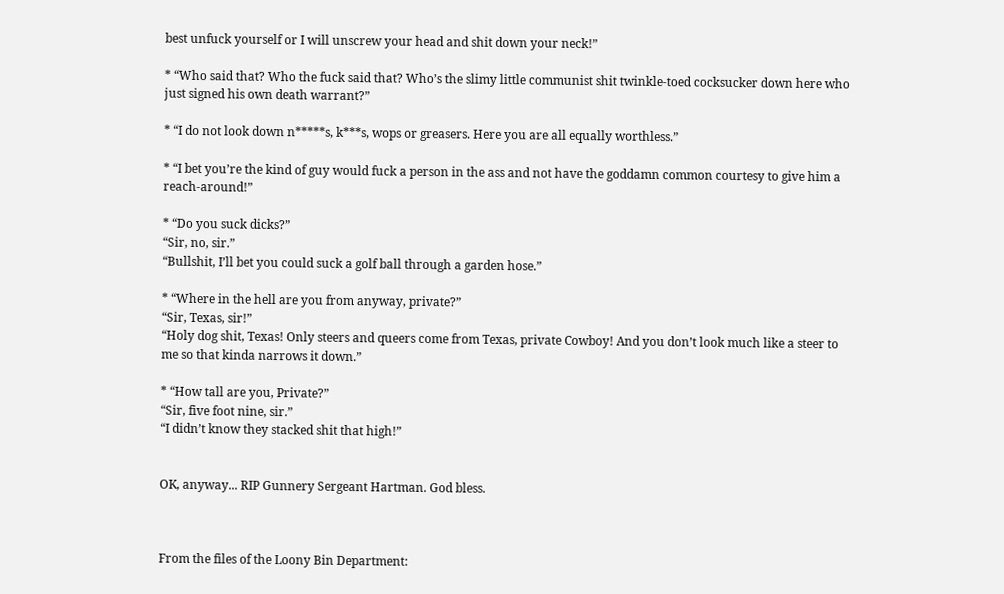best unfuck yourself or I will unscrew your head and shit down your neck!”

* “Who said that? Who the fuck said that? Who’s the slimy little communist shit twinkle-toed cocksucker down here who just signed his own death warrant?”

* “I do not look down n*****s, k***s, wops or greasers. Here you are all equally worthless.”

* “I bet you’re the kind of guy would fuck a person in the ass and not have the goddamn common courtesy to give him a reach-around!”

* “Do you suck dicks?”
“Sir, no, sir.”
“Bullshit, I’ll bet you could suck a golf ball through a garden hose.”

* “Where in the hell are you from anyway, private?”
“Sir, Texas, sir!”
“Holy dog shit, Texas! Only steers and queers come from Texas, private Cowboy! And you don’t look much like a steer to me so that kinda narrows it down.”

* “How tall are you, Private?”
“Sir, five foot nine, sir.”
“I didn’t know they stacked shit that high!”


OK, anyway... RIP Gunnery Sergeant Hartman. God bless.



From the files of the Loony Bin Department: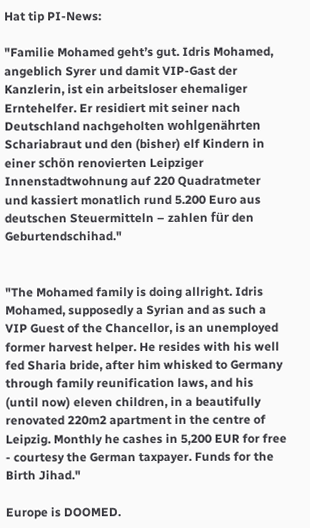Hat tip PI-News:

"Familie Mohamed geht’s gut. Idris Mohamed, angeblich Syrer und damit VIP-Gast der Kanzlerin, ist ein arbeitsloser ehemaliger Erntehelfer. Er residiert mit seiner nach Deutschland nachgeholten wohlgenährten Schariabraut und den (bisher) elf Kindern in einer schön renovierten Leipziger Innenstadtwohnung auf 220 Quadratmeter und kassiert monatlich rund 5.200 Euro aus deutschen Steuermitteln – zahlen für den Geburtendschihad."


"The Mohamed family is doing allright. Idris Mohamed, supposedly a Syrian and as such a VIP Guest of the Chancellor, is an unemployed former harvest helper. He resides with his well fed Sharia bride, after him whisked to Germany through family reunification laws, and his (until now) eleven children, in a beautifully renovated 220m2 apartment in the centre of Leipzig. Monthly he cashes in 5,200 EUR for free - courtesy the German taxpayer. Funds for the Birth Jihad."

Europe is DOOMED.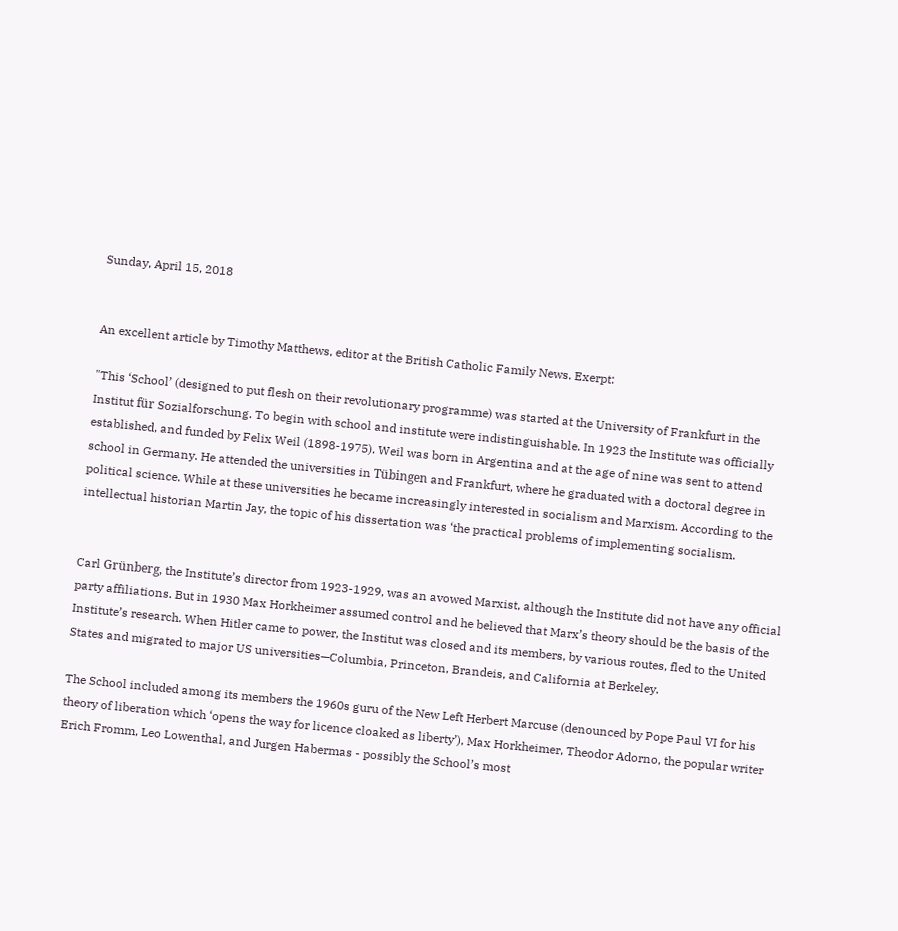Sunday, April 15, 2018


An excellent article by Timothy Matthews, editor at the British Catholic Family News. Exerpt:

"This ‘School’ (designed to put flesh on their revolutionary programme) was started at the University of Frankfurt in the Institut für Sozialforschung. To begin with school and institute were indistinguishable. In 1923 the Institute was officially established, and funded by Felix Weil (1898-1975). Weil was born in Argentina and at the age of nine was sent to attend school in Germany. He attended the universities in Tübingen and Frankfurt, where he graduated with a doctoral degree in political science. While at these universities he became increasingly interested in socialism and Marxism. According to the intellectual historian Martin Jay, the topic of his dissertation was ‘the practical problems of implementing socialism.


Carl Grünberg, the Institute’s director from 1923-1929, was an avowed Marxist, although the Institute did not have any official party affiliations. But in 1930 Max Horkheimer assumed control and he believed that Marx’s theory should be the basis of the Institute’s research. When Hitler came to power, the Institut was closed and its members, by various routes, fled to the United States and migrated to major US universities—Columbia, Princeton, Brandeis, and California at Berkeley.

The School included among its members the 1960s guru of the New Left Herbert Marcuse (denounced by Pope Paul VI for his theory of liberation which ‘opens the way for licence cloaked as liberty’), Max Horkheimer, Theodor Adorno, the popular writer Erich Fromm, Leo Lowenthal, and Jurgen Habermas - possibly the School’s most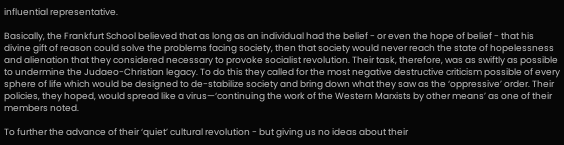influential representative.

Basically, the Frankfurt School believed that as long as an individual had the belief - or even the hope of belief - that his divine gift of reason could solve the problems facing society, then that society would never reach the state of hopelessness and alienation that they considered necessary to provoke socialist revolution. Their task, therefore, was as swiftly as possible to undermine the Judaeo-Christian legacy. To do this they called for the most negative destructive criticism possible of every sphere of life which would be designed to de-stabilize society and bring down what they saw as the ‘oppressive’ order. Their policies, they hoped, would spread like a virus—‘continuing the work of the Western Marxists by other means’ as one of their members noted.

To further the advance of their ‘quiet’ cultural revolution - but giving us no ideas about their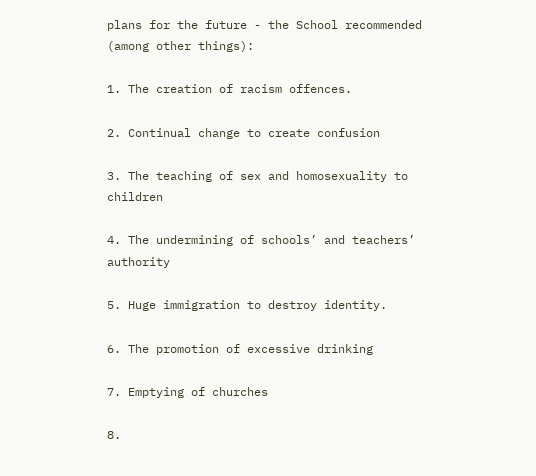plans for the future - the School recommended (among other things):

1. The creation of racism offences.

2. Continual change to create confusion

3. The teaching of sex and homosexuality to children

4. The undermining of schools’ and teachers’ authority

5. Huge immigration to destroy identity.

6. The promotion of excessive drinking

7. Emptying of churches

8.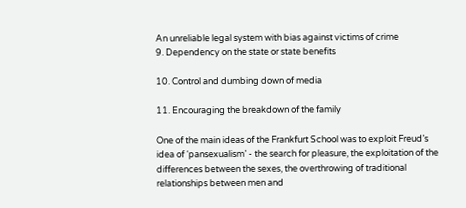An unreliable legal system with bias against victims of crime
9. Dependency on the state or state benefits

10. Control and dumbing down of media

11. Encouraging the breakdown of the family

One of the main ideas of the Frankfurt School was to exploit Freud’s idea of ‘pansexualism’ - the search for pleasure, the exploitation of the differences between the sexes, the overthrowing of traditional relationships between men and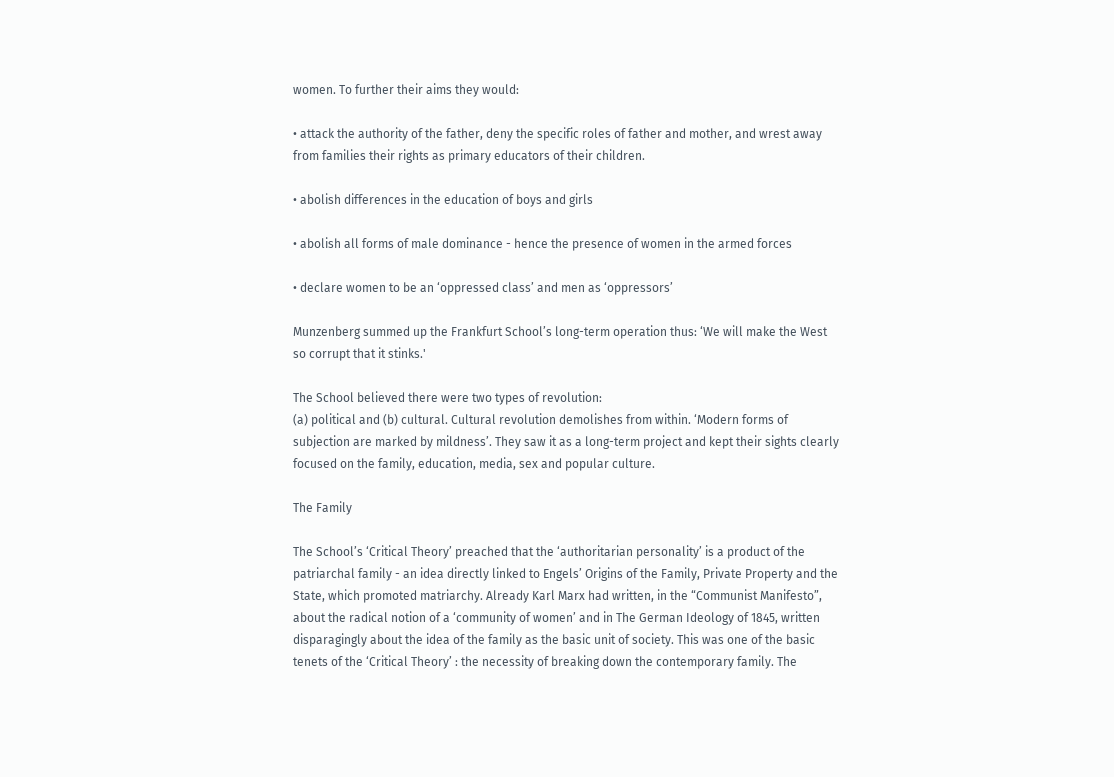women. To further their aims they would:

• attack the authority of the father, deny the specific roles of father and mother, and wrest away from families their rights as primary educators of their children.

• abolish differences in the education of boys and girls

• abolish all forms of male dominance - hence the presence of women in the armed forces

• declare women to be an ‘oppressed class’ and men as ‘oppressors’

Munzenberg summed up the Frankfurt School’s long-term operation thus: ‘We will make the West so corrupt that it stinks.'

The School believed there were two types of revolution:
(a) political and (b) cultural. Cultural revolution demolishes from within. ‘Modern forms of subjection are marked by mildness’. They saw it as a long-term project and kept their sights clearly focused on the family, education, media, sex and popular culture.

The Family

The School’s ‘Critical Theory’ preached that the ‘authoritarian personality’ is a product of the patriarchal family - an idea directly linked to Engels’ Origins of the Family, Private Property and the State, which promoted matriarchy. Already Karl Marx had written, in the “Communist Manifesto”, about the radical notion of a ‘community of women’ and in The German Ideology of 1845, written disparagingly about the idea of the family as the basic unit of society. This was one of the basic tenets of the ‘Critical Theory’ : the necessity of breaking down the contemporary family. The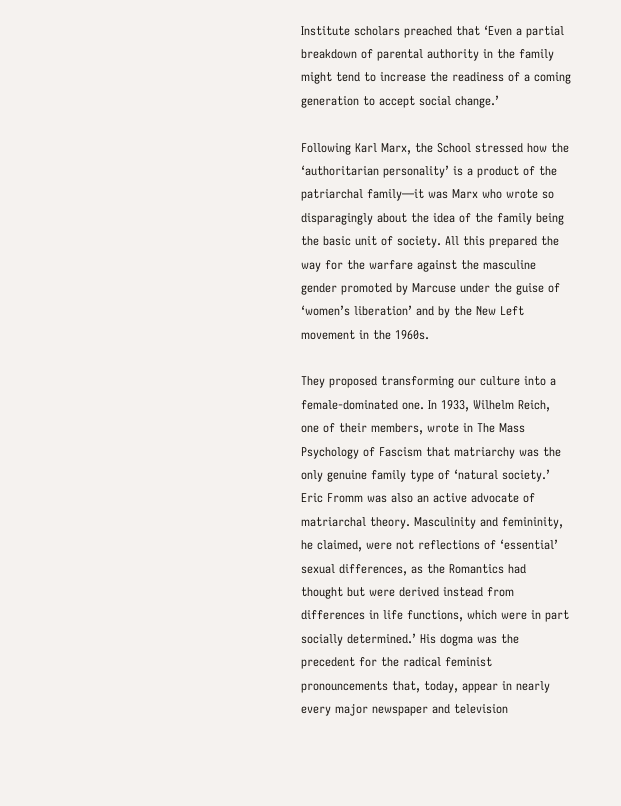Institute scholars preached that ‘Even a partial breakdown of parental authority in the family might tend to increase the readiness of a coming generation to accept social change.’

Following Karl Marx, the School stressed how the ‘authoritarian personality’ is a product of the patriarchal family—it was Marx who wrote so disparagingly about the idea of the family being the basic unit of society. All this prepared the way for the warfare against the masculine gender promoted by Marcuse under the guise of ‘women’s liberation’ and by the New Left movement in the 1960s.

They proposed transforming our culture into a female-dominated one. In 1933, Wilhelm Reich, one of their members, wrote in The Mass Psychology of Fascism that matriarchy was the only genuine family type of ‘natural society.’ Eric Fromm was also an active advocate of matriarchal theory. Masculinity and femininity, he claimed, were not reflections of ‘essential’ sexual differences, as the Romantics had thought but were derived instead from differences in life functions, which were in part socially determined.’ His dogma was the precedent for the radical feminist pronouncements that, today, appear in nearly every major newspaper and television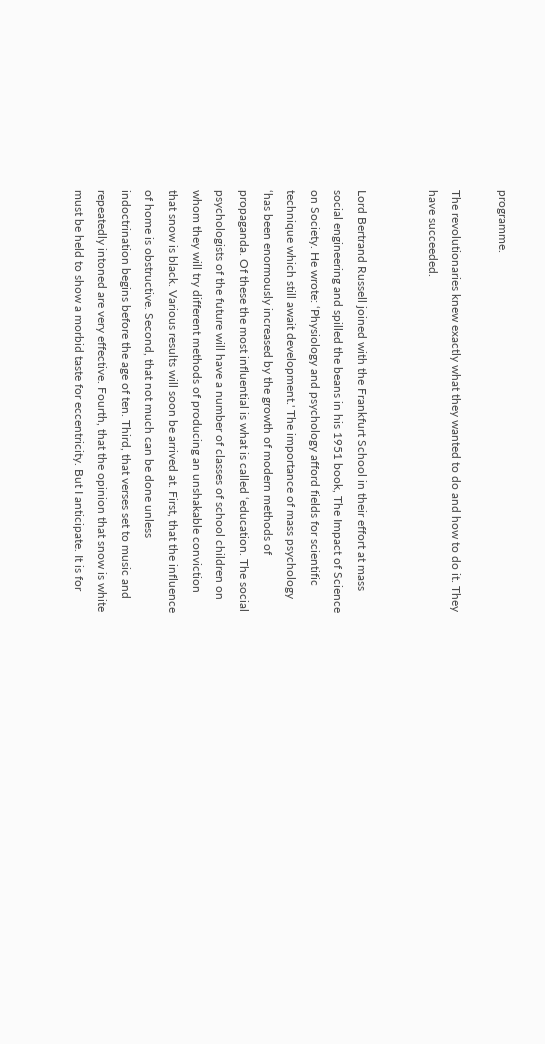programme.

The revolutionaries knew exactly what they wanted to do and how to do it. They have succeeded.


Lord Bertrand Russell joined with the Frankfurt School in their effort at mass social engineering and spilled the beans in his 1951 book, The Impact of Science on Society. He wrote: ‘Physiology and psychology afford fields for scientific technique which still await development.' The importance of mass psychology ‘has been enormously increased by the growth of modern methods of propaganda. Of these the most influential is what is called ‘education. The social psychologists of the future will have a number of classes of school children on whom they will try different methods of producing an unshakable conviction that snow is black. Various results will soon be arrived at. First, that the influence of home is obstructive. Second, that not much can be done unless indoctrination begins before the age of ten. Third, that verses set to music and repeatedly intoned are very effective. Fourth, that the opinion that snow is white must be held to show a morbid taste for eccentricity. But I anticipate. It is for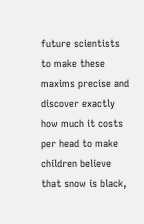future scientists to make these maxims precise and discover exactly how much it costs per head to make children believe that snow is black,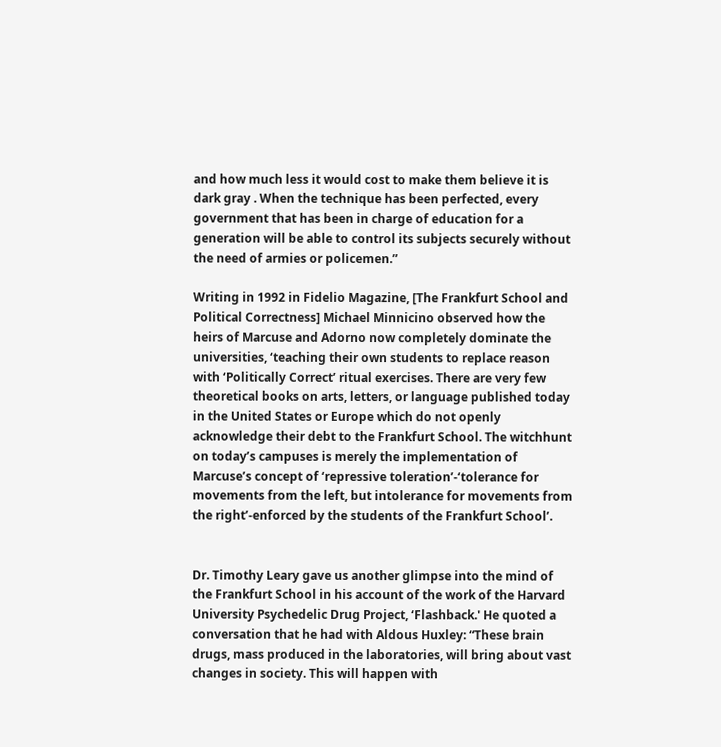and how much less it would cost to make them believe it is dark gray . When the technique has been perfected, every government that has been in charge of education for a generation will be able to control its subjects securely without the need of armies or policemen.”

Writing in 1992 in Fidelio Magazine, [The Frankfurt School and Political Correctness] Michael Minnicino observed how the heirs of Marcuse and Adorno now completely dominate the universities, ‘teaching their own students to replace reason with ‘Politically Correct’ ritual exercises. There are very few theoretical books on arts, letters, or language published today in the United States or Europe which do not openly acknowledge their debt to the Frankfurt School. The witchhunt on today’s campuses is merely the implementation of Marcuse’s concept of ‘repressive toleration’-‘tolerance for movements from the left, but intolerance for movements from the right’-enforced by the students of the Frankfurt School’.


Dr. Timothy Leary gave us another glimpse into the mind of the Frankfurt School in his account of the work of the Harvard University Psychedelic Drug Project, ‘Flashback.' He quoted a conversation that he had with Aldous Huxley: “These brain drugs, mass produced in the laboratories, will bring about vast changes in society. This will happen with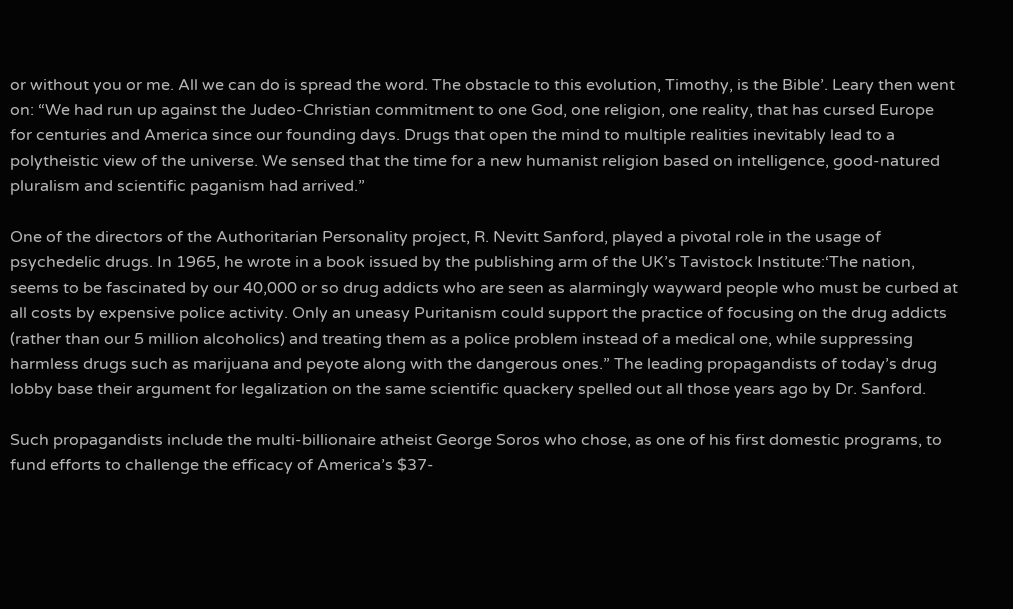or without you or me. All we can do is spread the word. The obstacle to this evolution, Timothy, is the Bible’. Leary then went on: “We had run up against the Judeo-Christian commitment to one God, one religion, one reality, that has cursed Europe for centuries and America since our founding days. Drugs that open the mind to multiple realities inevitably lead to a polytheistic view of the universe. We sensed that the time for a new humanist religion based on intelligence, good-natured pluralism and scientific paganism had arrived.”

One of the directors of the Authoritarian Personality project, R. Nevitt Sanford, played a pivotal role in the usage of psychedelic drugs. In 1965, he wrote in a book issued by the publishing arm of the UK’s Tavistock Institute:‘The nation, seems to be fascinated by our 40,000 or so drug addicts who are seen as alarmingly wayward people who must be curbed at all costs by expensive police activity. Only an uneasy Puritanism could support the practice of focusing on the drug addicts (rather than our 5 million alcoholics) and treating them as a police problem instead of a medical one, while suppressing harmless drugs such as marijuana and peyote along with the dangerous ones.” The leading propagandists of today’s drug lobby base their argument for legalization on the same scientific quackery spelled out all those years ago by Dr. Sanford.

Such propagandists include the multi-billionaire atheist George Soros who chose, as one of his first domestic programs, to fund efforts to challenge the efficacy of America’s $37-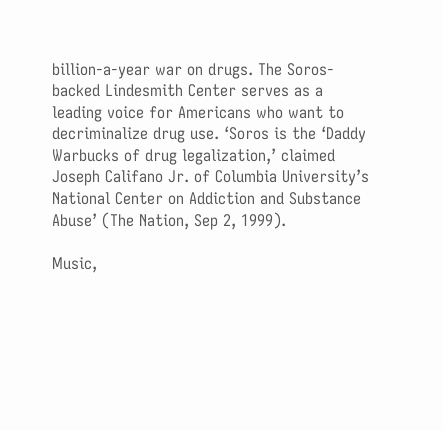billion-a-year war on drugs. The Soros-backed Lindesmith Center serves as a leading voice for Americans who want to decriminalize drug use. ‘Soros is the ‘Daddy Warbucks of drug legalization,’ claimed Joseph Califano Jr. of Columbia University’s National Center on Addiction and Substance Abuse’ (The Nation, Sep 2, 1999).

Music,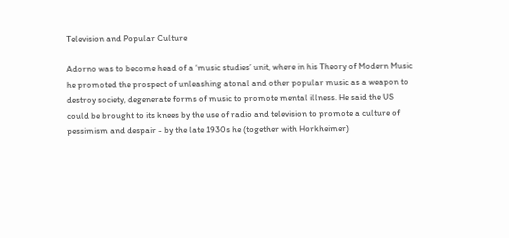Television and Popular Culture

Adorno was to become head of a ‘music studies’ unit, where in his Theory of Modern Music he promoted the prospect of unleashing atonal and other popular music as a weapon to destroy society, degenerate forms of music to promote mental illness. He said the US could be brought to its knees by the use of radio and television to promote a culture of pessimism and despair - by the late 1930s he (together with Horkheimer)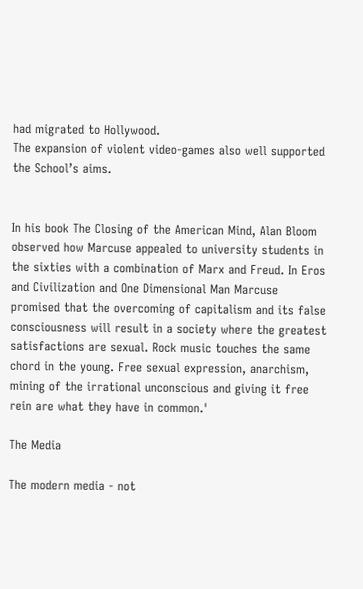had migrated to Hollywood.
The expansion of violent video-games also well supported the School’s aims.


In his book The Closing of the American Mind, Alan Bloom observed how Marcuse appealed to university students in the sixties with a combination of Marx and Freud. In Eros and Civilization and One Dimensional Man Marcuse promised that the overcoming of capitalism and its false consciousness will result in a society where the greatest satisfactions are sexual. Rock music touches the same chord in the young. Free sexual expression, anarchism, mining of the irrational unconscious and giving it free rein are what they have in common.'

The Media

The modern media - not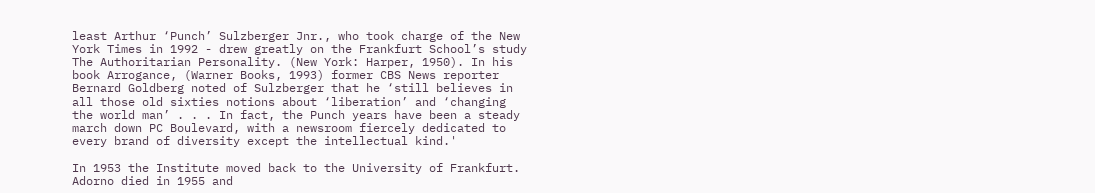least Arthur ‘Punch’ Sulzberger Jnr., who took charge of the New York Times in 1992 - drew greatly on the Frankfurt School’s study The Authoritarian Personality. (New York: Harper, 1950). In his book Arrogance, (Warner Books, 1993) former CBS News reporter Bernard Goldberg noted of Sulzberger that he ‘still believes in all those old sixties notions about ‘liberation’ and ‘changing the world man’ . . . In fact, the Punch years have been a steady march down PC Boulevard, with a newsroom fiercely dedicated to every brand of diversity except the intellectual kind.'

In 1953 the Institute moved back to the University of Frankfurt. Adorno died in 1955 and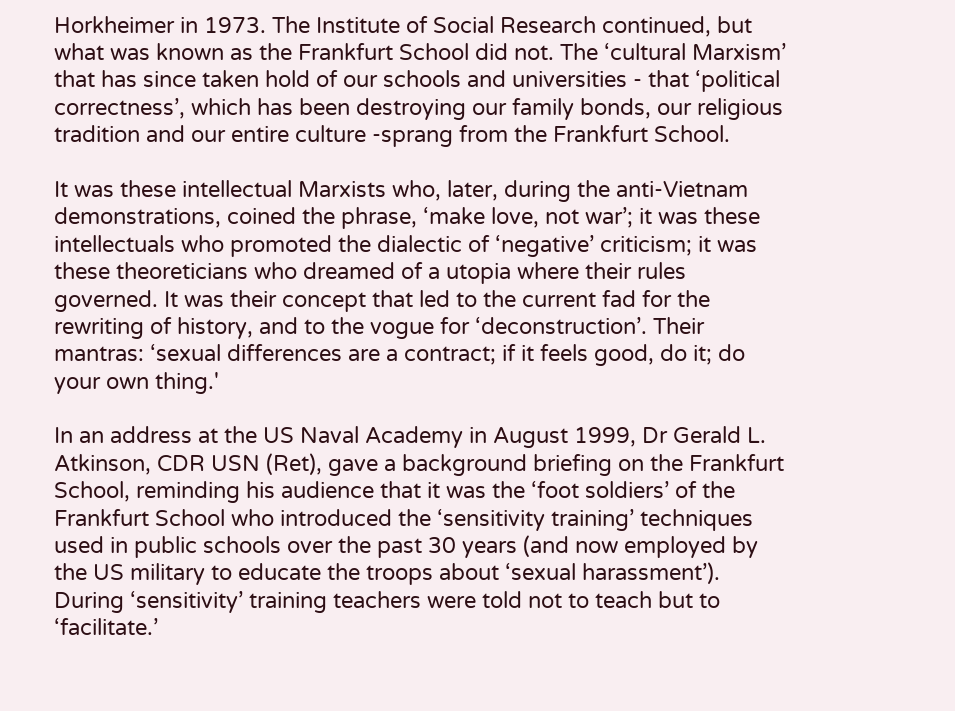Horkheimer in 1973. The Institute of Social Research continued, but what was known as the Frankfurt School did not. The ‘cultural Marxism’ that has since taken hold of our schools and universities - that ‘political correctness’, which has been destroying our family bonds, our religious tradition and our entire culture -sprang from the Frankfurt School.

It was these intellectual Marxists who, later, during the anti-Vietnam demonstrations, coined the phrase, ‘make love, not war’; it was these intellectuals who promoted the dialectic of ‘negative’ criticism; it was these theoreticians who dreamed of a utopia where their rules governed. It was their concept that led to the current fad for the rewriting of history, and to the vogue for ‘deconstruction’. Their mantras: ‘sexual differences are a contract; if it feels good, do it; do your own thing.'

In an address at the US Naval Academy in August 1999, Dr Gerald L. Atkinson, CDR USN (Ret), gave a background briefing on the Frankfurt School, reminding his audience that it was the ‘foot soldiers’ of the Frankfurt School who introduced the ‘sensitivity training’ techniques used in public schools over the past 30 years (and now employed by the US military to educate the troops about ‘sexual harassment’). During ‘sensitivity’ training teachers were told not to teach but to ‘facilitate.’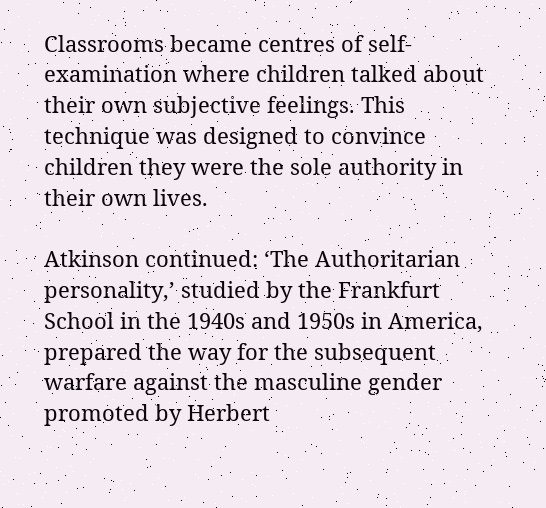Classrooms became centres of self-examination where children talked about their own subjective feelings. This technique was designed to convince children they were the sole authority in their own lives.

Atkinson continued: ‘The Authoritarian personality,’ studied by the Frankfurt School in the 1940s and 1950s in America, prepared the way for the subsequent warfare against the masculine gender promoted by Herbert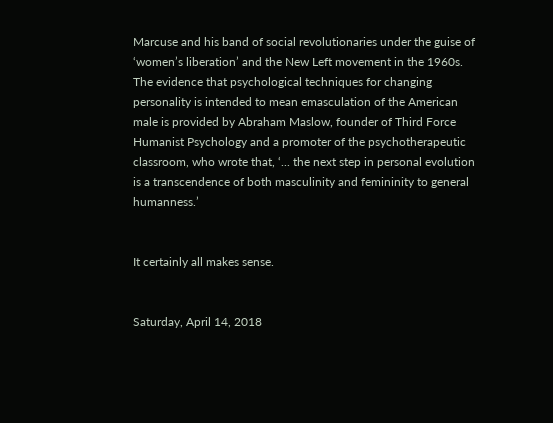Marcuse and his band of social revolutionaries under the guise of ‘women’s liberation’ and the New Left movement in the 1960s. The evidence that psychological techniques for changing personality is intended to mean emasculation of the American male is provided by Abraham Maslow, founder of Third Force Humanist Psychology and a promoter of the psychotherapeutic classroom, who wrote that, ‘... the next step in personal evolution is a transcendence of both masculinity and femininity to general humanness.’


It certainly all makes sense.


Saturday, April 14, 2018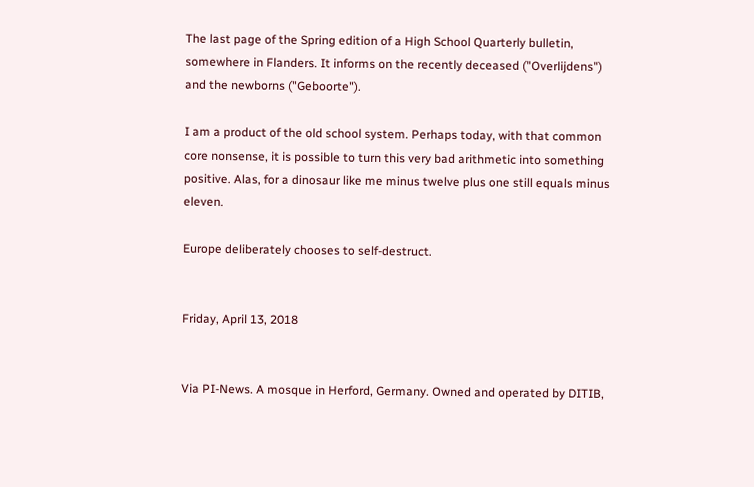The last page of the Spring edition of a High School Quarterly bulletin, somewhere in Flanders. It informs on the recently deceased ("Overlijdens") and the newborns ("Geboorte").

I am a product of the old school system. Perhaps today, with that common core nonsense, it is possible to turn this very bad arithmetic into something positive. Alas, for a dinosaur like me minus twelve plus one still equals minus eleven.

Europe deliberately chooses to self-destruct.


Friday, April 13, 2018


Via PI-News. A mosque in Herford, Germany. Owned and operated by DITIB,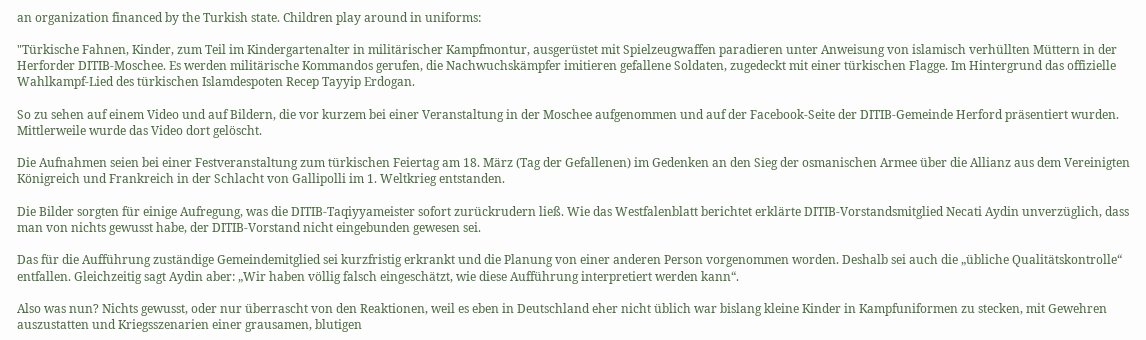an organization financed by the Turkish state. Children play around in uniforms:

"Türkische Fahnen, Kinder, zum Teil im Kindergartenalter in militärischer Kampfmontur, ausgerüstet mit Spielzeugwaffen paradieren unter Anweisung von islamisch verhüllten Müttern in der Herforder DITIB-Moschee. Es werden militärische Kommandos gerufen, die Nachwuchskämpfer imitieren gefallene Soldaten, zugedeckt mit einer türkischen Flagge. Im Hintergrund das offizielle Wahlkampf-Lied des türkischen Islamdespoten Recep Tayyip Erdogan.

So zu sehen auf einem Video und auf Bildern, die vor kurzem bei einer Veranstaltung in der Moschee aufgenommen und auf der Facebook-Seite der DITIB-Gemeinde Herford präsentiert wurden. Mittlerweile wurde das Video dort gelöscht.

Die Aufnahmen seien bei einer Festveranstaltung zum türkischen Feiertag am 18. März (Tag der Gefallenen) im Gedenken an den Sieg der osmanischen Armee über die Allianz aus dem Vereinigten Königreich und Frankreich in der Schlacht von Gallipolli im 1. Weltkrieg entstanden.

Die Bilder sorgten für einige Aufregung, was die DITIB-Taqiyyameister sofort zurückrudern ließ. Wie das Westfalenblatt berichtet erklärte DITIB-Vorstandsmitglied Necati Aydin unverzüglich, dass man von nichts gewusst habe, der DITIB-Vorstand nicht eingebunden gewesen sei.

Das für die Aufführung zuständige Gemeindemitglied sei kurzfristig erkrankt und die Planung von einer anderen Person vorgenommen worden. Deshalb sei auch die „übliche Qualitätskontrolle“ entfallen. Gleichzeitig sagt Aydin aber: „Wir haben völlig falsch eingeschätzt, wie diese Aufführung interpretiert werden kann“.

Also was nun? Nichts gewusst, oder nur überrascht von den Reaktionen, weil es eben in Deutschland eher nicht üblich war bislang kleine Kinder in Kampfuniformen zu stecken, mit Gewehren auszustatten und Kriegsszenarien einer grausamen, blutigen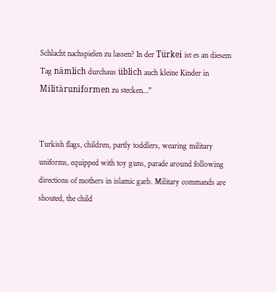Schlacht nachspielen zu lassen? In der Türkei ist es an diesem Tag nämlich durchaus üblich auch kleine Kinder in Militäruniformen zu stecken..."


Turkish flags, children, partly toddlers, wearing military uniforms, equipped with toy guns, parade around following directions of mothers in islamic garb. Military commands are shouted, the child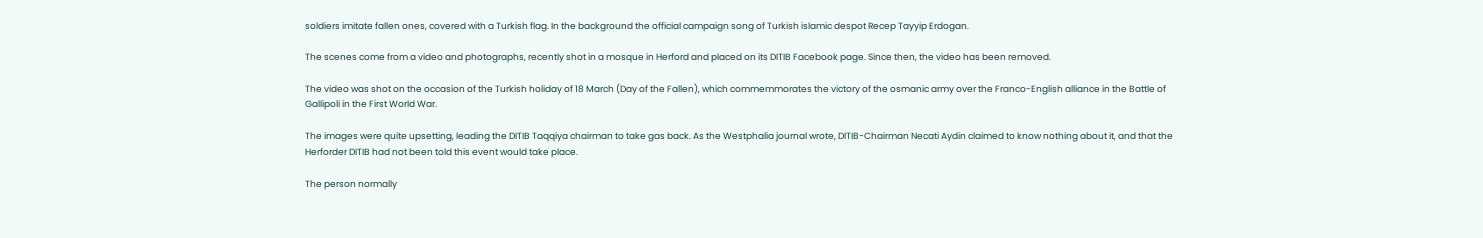soldiers imitate fallen ones, covered with a Turkish flag. In the background the official campaign song of Turkish islamic despot Recep Tayyip Erdogan.

The scenes come from a video and photographs, recently shot in a mosque in Herford and placed on its DITIB Facebook page. Since then, the video has been removed.

The video was shot on the occasion of the Turkish holiday of 18 March (Day of the Fallen), which commemmorates the victory of the osmanic army over the Franco-English alliance in the Battle of Gallipoli in the First World War.

The images were quite upsetting, leading the DITIB Taqqiya chairman to take gas back. As the Westphalia journal wrote, DITIB-Chairman Necati Aydin claimed to know nothing about it, and that the Herforder DITIB had not been told this event would take place.

The person normally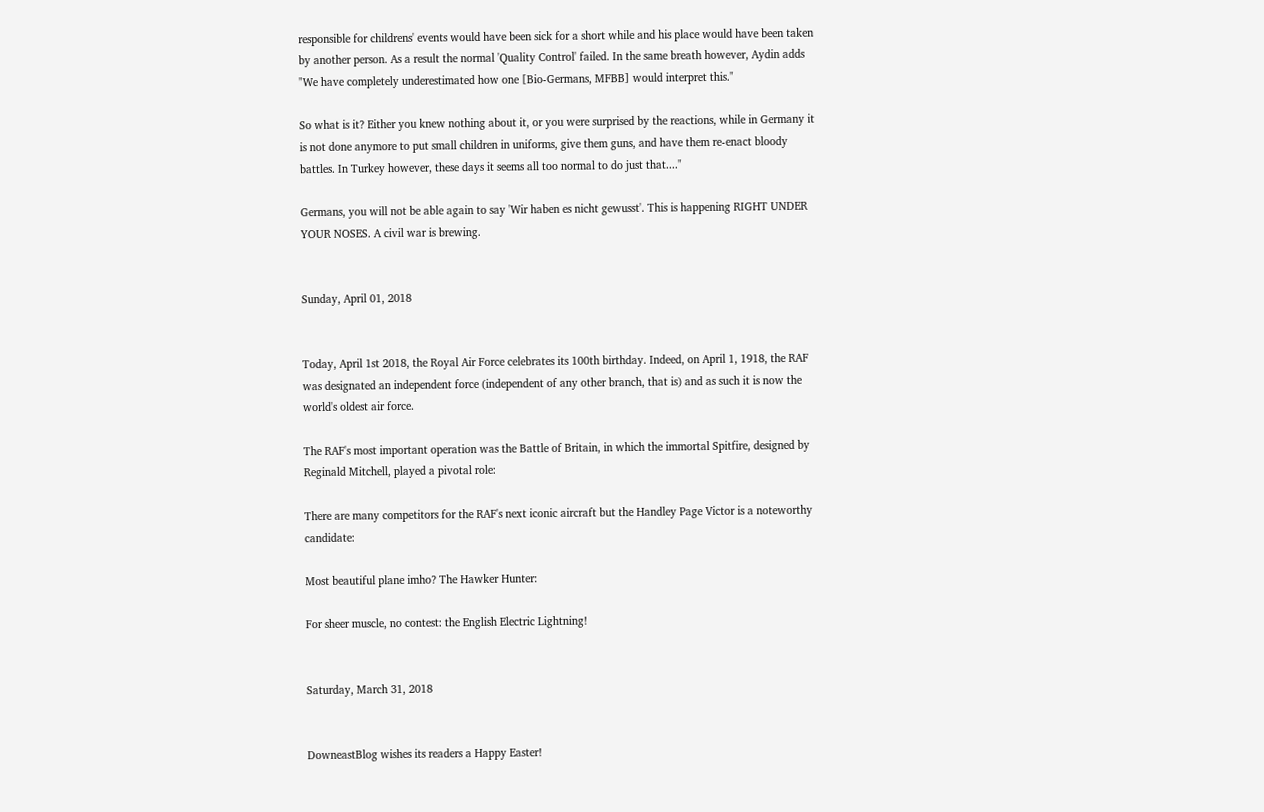responsible for childrens' events would have been sick for a short while and his place would have been taken by another person. As a result the normal 'Quality Control' failed. In the same breath however, Aydin adds "We have completely underestimated how one [Bio-Germans, MFBB] would interpret this."

So what is it? Either you knew nothing about it, or you were surprised by the reactions, while in Germany it is not done anymore to put small children in uniforms, give them guns, and have them re-enact bloody battles. In Turkey however, these days it seems all too normal to do just that...."

Germans, you will not be able again to say 'Wir haben es nicht gewusst'. This is happening RIGHT UNDER YOUR NOSES. A civil war is brewing.


Sunday, April 01, 2018


Today, April 1st 2018, the Royal Air Force celebrates its 100th birthday. Indeed, on April 1, 1918, the RAF was designated an independent force (independent of any other branch, that is) and as such it is now the world's oldest air force.

The RAF's most important operation was the Battle of Britain, in which the immortal Spitfire, designed by Reginald Mitchell, played a pivotal role:

There are many competitors for the RAF's next iconic aircraft but the Handley Page Victor is a noteworthy candidate:

Most beautiful plane imho? The Hawker Hunter:

For sheer muscle, no contest: the English Electric Lightning!


Saturday, March 31, 2018


DowneastBlog wishes its readers a Happy Easter!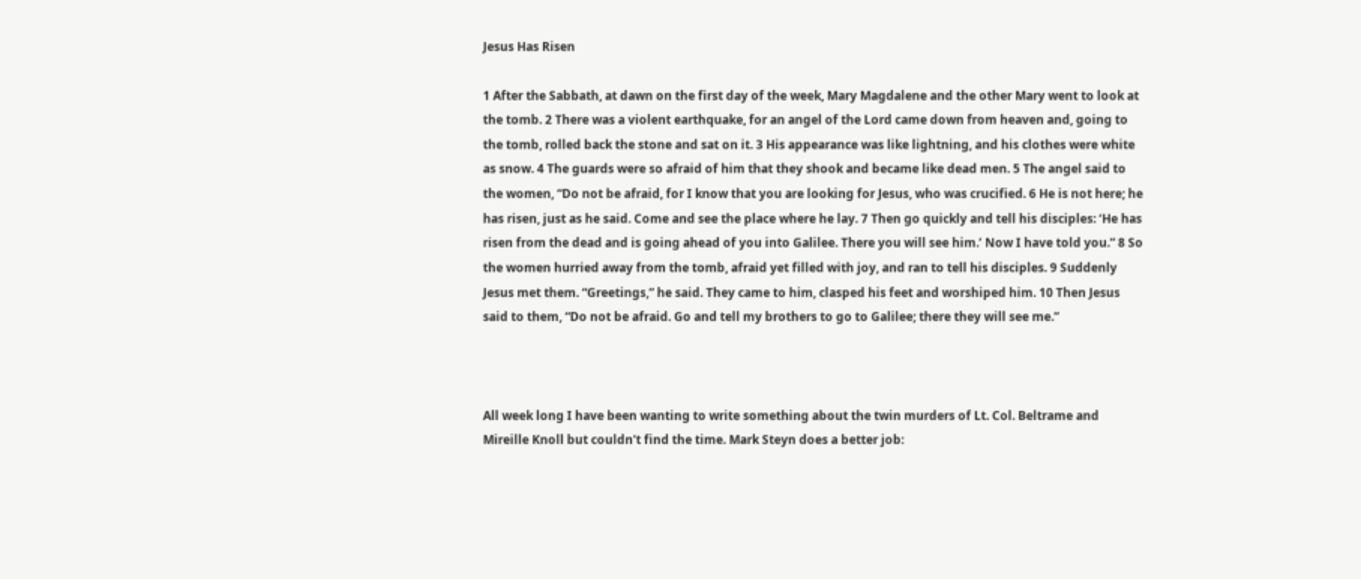Jesus Has Risen

1 After the Sabbath, at dawn on the first day of the week, Mary Magdalene and the other Mary went to look at the tomb. 2 There was a violent earthquake, for an angel of the Lord came down from heaven and, going to the tomb, rolled back the stone and sat on it. 3 His appearance was like lightning, and his clothes were white as snow. 4 The guards were so afraid of him that they shook and became like dead men. 5 The angel said to the women, “Do not be afraid, for I know that you are looking for Jesus, who was crucified. 6 He is not here; he has risen, just as he said. Come and see the place where he lay. 7 Then go quickly and tell his disciples: ‘He has risen from the dead and is going ahead of you into Galilee. There you will see him.’ Now I have told you.” 8 So the women hurried away from the tomb, afraid yet filled with joy, and ran to tell his disciples. 9 Suddenly Jesus met them. “Greetings,” he said. They came to him, clasped his feet and worshiped him. 10 Then Jesus said to them, “Do not be afraid. Go and tell my brothers to go to Galilee; there they will see me.”



All week long I have been wanting to write something about the twin murders of Lt. Col. Beltrame and Mireille Knoll but couldn't find the time. Mark Steyn does a better job: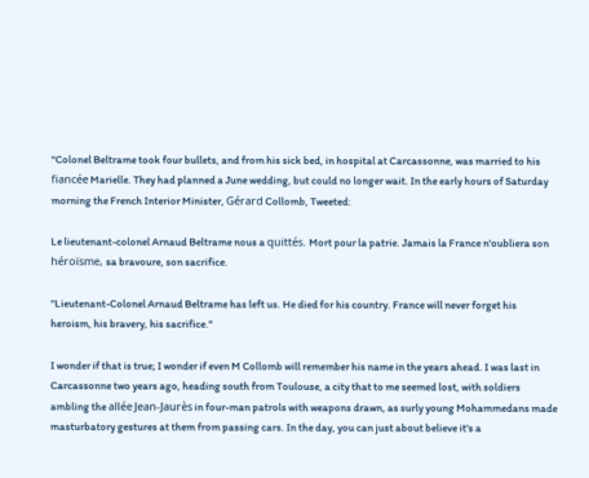"Colonel Beltrame took four bullets, and from his sick bed, in hospital at Carcassonne, was married to his fiancée Marielle. They had planned a June wedding, but could no longer wait. In the early hours of Saturday morning the French Interior Minister, Gérard Collomb, Tweeted:

Le lieutenant-colonel Arnaud Beltrame nous a quittés. Mort pour la patrie. Jamais la France n'oubliera son héroïsme, sa bravoure, son sacrifice.

"Lieutenant-Colonel Arnaud Beltrame has left us. He died for his country. France will never forget his heroism, his bravery, his sacrifice."

I wonder if that is true; I wonder if even M Collomb will remember his name in the years ahead. I was last in Carcassonne two years ago, heading south from Toulouse, a city that to me seemed lost, with soldiers ambling the allée Jean-Jaurès in four-man patrols with weapons drawn, as surly young Mohammedans made masturbatory gestures at them from passing cars. In the day, you can just about believe it's a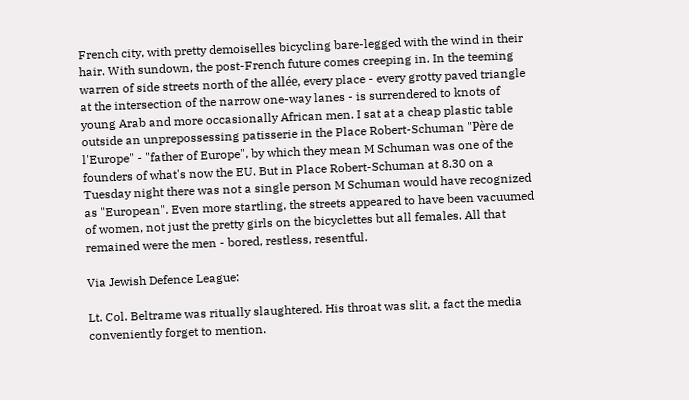French city, with pretty demoiselles bicycling bare-legged with the wind in their hair. With sundown, the post-French future comes creeping in. In the teeming warren of side streets north of the allée, every place - every grotty paved triangle at the intersection of the narrow one-way lanes - is surrendered to knots of young Arab and more occasionally African men. I sat at a cheap plastic table outside an unprepossessing patisserie in the Place Robert-Schuman "Père de l'Europe" - "father of Europe", by which they mean M Schuman was one of the founders of what's now the EU. But in Place Robert-Schuman at 8.30 on a Tuesday night there was not a single person M Schuman would have recognized as "European". Even more startling, the streets appeared to have been vacuumed of women, not just the pretty girls on the bicyclettes but all females. All that remained were the men - bored, restless, resentful.

Via Jewish Defence League:

Lt. Col. Beltrame was ritually slaughtered. His throat was slit, a fact the media conveniently forget to mention.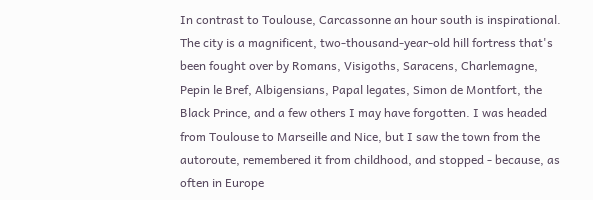In contrast to Toulouse, Carcassonne an hour south is inspirational. The city is a magnificent, two-thousand-year-old hill fortress that's been fought over by Romans, Visigoths, Saracens, Charlemagne, Pepin le Bref, Albigensians, Papal legates, Simon de Montfort, the Black Prince, and a few others I may have forgotten. I was headed from Toulouse to Marseille and Nice, but I saw the town from the autoroute, remembered it from childhood, and stopped - because, as often in Europe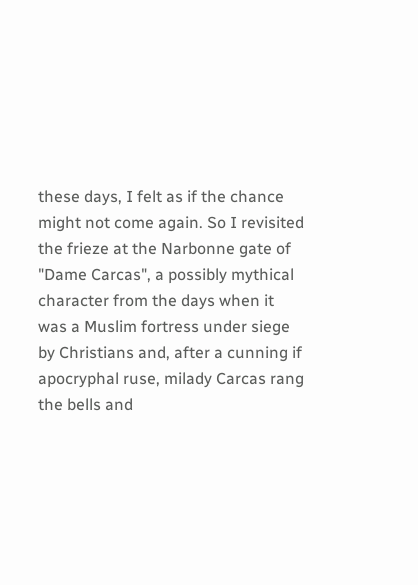these days, I felt as if the chance might not come again. So I revisited the frieze at the Narbonne gate of "Dame Carcas", a possibly mythical character from the days when it was a Muslim fortress under siege by Christians and, after a cunning if apocryphal ruse, milady Carcas rang the bells and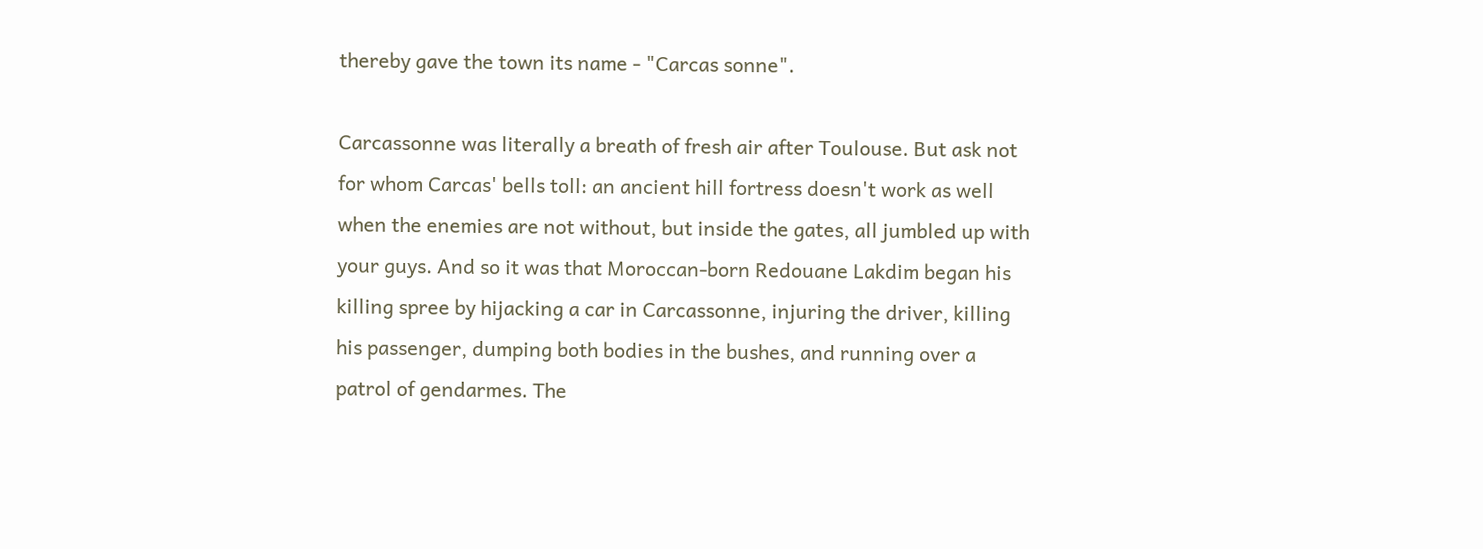thereby gave the town its name - "Carcas sonne".

Carcassonne was literally a breath of fresh air after Toulouse. But ask not for whom Carcas' bells toll: an ancient hill fortress doesn't work as well when the enemies are not without, but inside the gates, all jumbled up with your guys. And so it was that Moroccan-born Redouane Lakdim began his killing spree by hijacking a car in Carcassonne, injuring the driver, killing his passenger, dumping both bodies in the bushes, and running over a patrol of gendarmes. The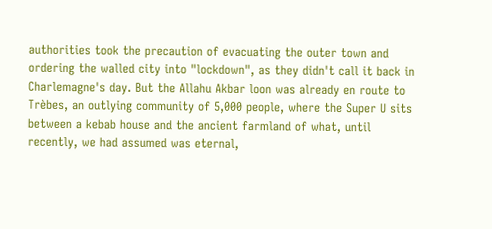authorities took the precaution of evacuating the outer town and ordering the walled city into "lockdown", as they didn't call it back in Charlemagne's day. But the Allahu Akbar loon was already en route to Trèbes, an outlying community of 5,000 people, where the Super U sits between a kebab house and the ancient farmland of what, until recently, we had assumed was eternal,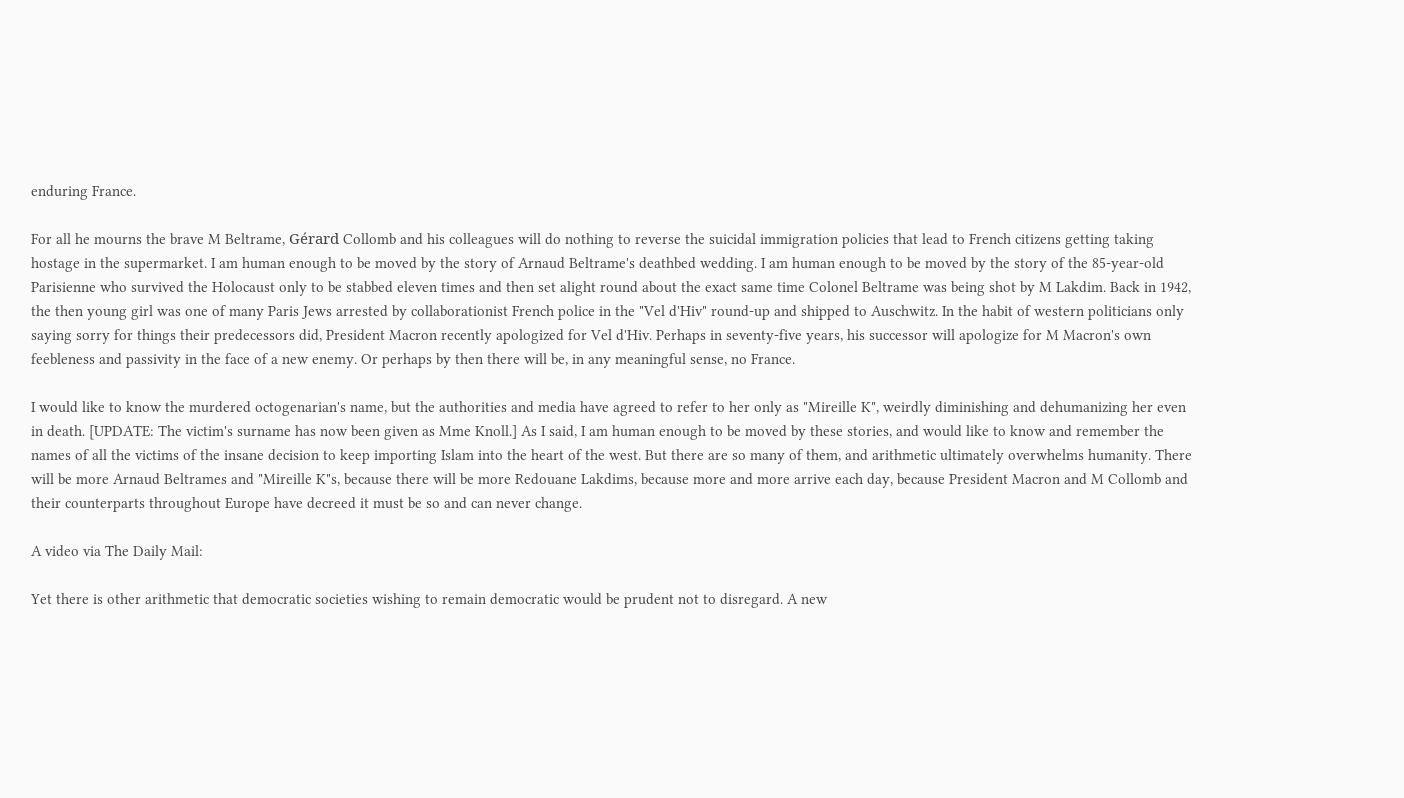enduring France.

For all he mourns the brave M Beltrame, Gérard Collomb and his colleagues will do nothing to reverse the suicidal immigration policies that lead to French citizens getting taking hostage in the supermarket. I am human enough to be moved by the story of Arnaud Beltrame's deathbed wedding. I am human enough to be moved by the story of the 85-year-old Parisienne who survived the Holocaust only to be stabbed eleven times and then set alight round about the exact same time Colonel Beltrame was being shot by M Lakdim. Back in 1942, the then young girl was one of many Paris Jews arrested by collaborationist French police in the "Vel d'Hiv" round-up and shipped to Auschwitz. In the habit of western politicians only saying sorry for things their predecessors did, President Macron recently apologized for Vel d'Hiv. Perhaps in seventy-five years, his successor will apologize for M Macron's own feebleness and passivity in the face of a new enemy. Or perhaps by then there will be, in any meaningful sense, no France.

I would like to know the murdered octogenarian's name, but the authorities and media have agreed to refer to her only as "Mireille K", weirdly diminishing and dehumanizing her even in death. [UPDATE: The victim's surname has now been given as Mme Knoll.] As I said, I am human enough to be moved by these stories, and would like to know and remember the names of all the victims of the insane decision to keep importing Islam into the heart of the west. But there are so many of them, and arithmetic ultimately overwhelms humanity. There will be more Arnaud Beltrames and "Mireille K"s, because there will be more Redouane Lakdims, because more and more arrive each day, because President Macron and M Collomb and their counterparts throughout Europe have decreed it must be so and can never change.

A video via The Daily Mail:

Yet there is other arithmetic that democratic societies wishing to remain democratic would be prudent not to disregard. A new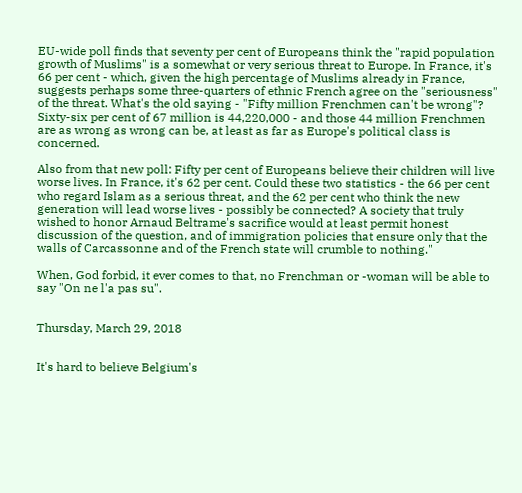EU-wide poll finds that seventy per cent of Europeans think the "rapid population growth of Muslims" is a somewhat or very serious threat to Europe. In France, it's 66 per cent - which, given the high percentage of Muslims already in France, suggests perhaps some three-quarters of ethnic French agree on the "seriousness" of the threat. What's the old saying - "Fifty million Frenchmen can't be wrong"? Sixty-six per cent of 67 million is 44,220,000 - and those 44 million Frenchmen are as wrong as wrong can be, at least as far as Europe's political class is concerned.

Also from that new poll: Fifty per cent of Europeans believe their children will live worse lives. In France, it's 62 per cent. Could these two statistics - the 66 per cent who regard Islam as a serious threat, and the 62 per cent who think the new generation will lead worse lives - possibly be connected? A society that truly wished to honor Arnaud Beltrame's sacrifice would at least permit honest discussion of the question, and of immigration policies that ensure only that the walls of Carcassonne and of the French state will crumble to nothing."

When, God forbid, it ever comes to that, no Frenchman or -woman will be able to say "On ne l'a pas su".


Thursday, March 29, 2018


It's hard to believe Belgium's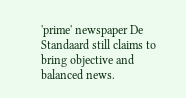'prime' newspaper De Standaard still claims to bring objective and balanced news.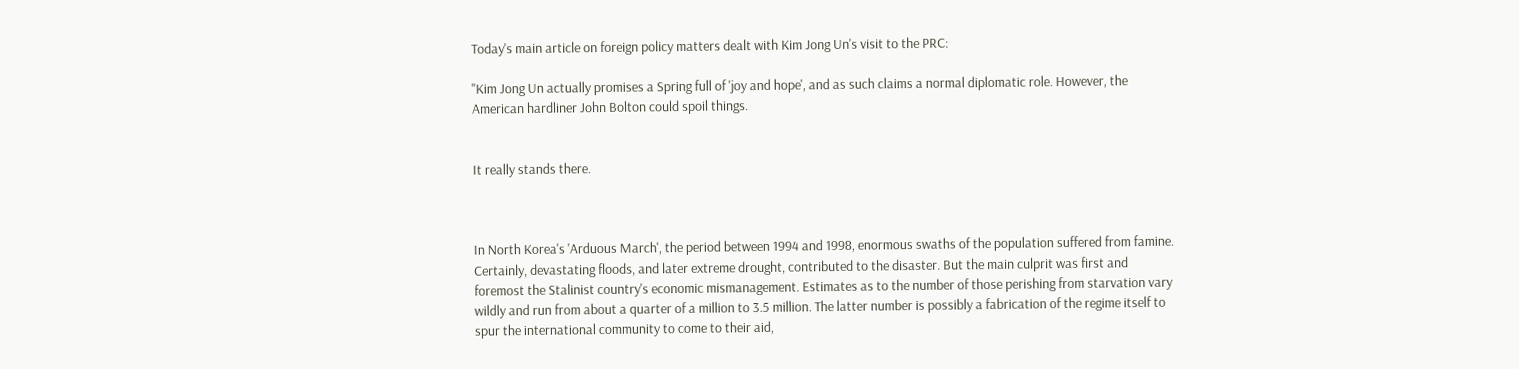Today's main article on foreign policy matters dealt with Kim Jong Un's visit to the PRC:

"Kim Jong Un actually promises a Spring full of 'joy and hope', and as such claims a normal diplomatic role. However, the American hardliner John Bolton could spoil things.


It really stands there.



In North Korea's 'Arduous March', the period between 1994 and 1998, enormous swaths of the population suffered from famine. Certainly, devastating floods, and later extreme drought, contributed to the disaster. But the main culprit was first and foremost the Stalinist country's economic mismanagement. Estimates as to the number of those perishing from starvation vary wildly and run from about a quarter of a million to 3.5 million. The latter number is possibly a fabrication of the regime itself to spur the international community to come to their aid,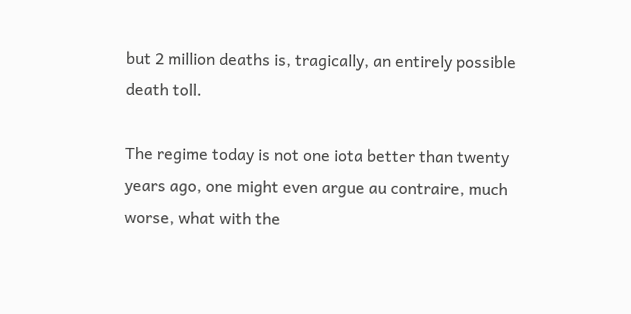but 2 million deaths is, tragically, an entirely possible death toll.

The regime today is not one iota better than twenty years ago, one might even argue au contraire, much worse, what with the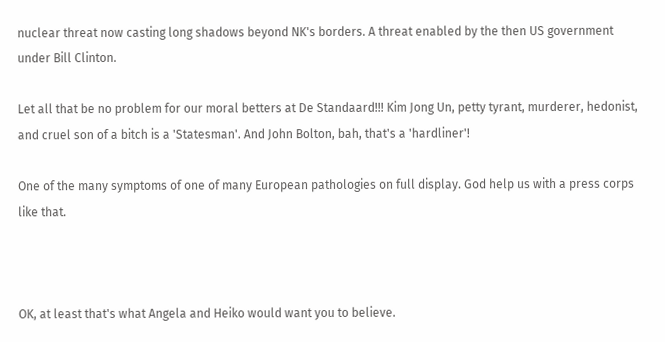nuclear threat now casting long shadows beyond NK's borders. A threat enabled by the then US government under Bill Clinton.

Let all that be no problem for our moral betters at De Standaard!!! Kim Jong Un, petty tyrant, murderer, hedonist, and cruel son of a bitch is a 'Statesman'. And John Bolton, bah, that's a 'hardliner'!

One of the many symptoms of one of many European pathologies on full display. God help us with a press corps like that.



OK, at least that's what Angela and Heiko would want you to believe.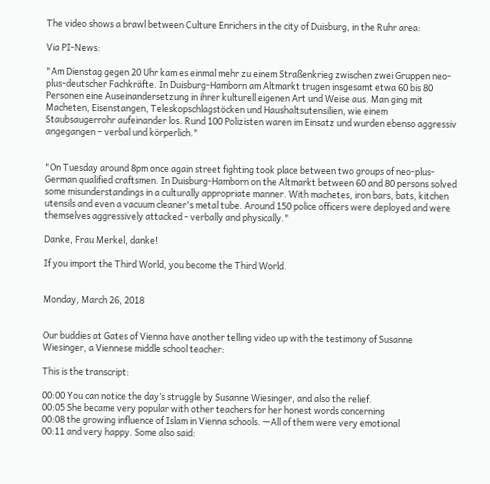The video shows a brawl between Culture Enrichers in the city of Duisburg, in the Ruhr area:

Via PI-News:

"Am Dienstag gegen 20 Uhr kam es einmal mehr zu einem Straßenkrieg zwischen zwei Gruppen neo-plus-deutscher Fachkräfte. In Duisburg-Hamborn am Altmarkt trugen insgesamt etwa 60 bis 80 Personen eine Auseinandersetzung in ihrer kulturell eigenen Art und Weise aus. Man ging mit Macheten, Eisenstangen, Teleskopschlagstöcken und Haushaltsutensilien, wie einem Staubsaugerrohr aufeinander los. Rund 100 Polizisten waren im Einsatz und wurden ebenso aggressiv angegangen – verbal und körperlich."


"On Tuesday around 8pm once again street fighting took place between two groups of neo-plus-German qualified craftsmen. In Duisburg-Hamborn on the Altmarkt between 60 and 80 persons solved some misunderstandings in a culturally appropriate manner. With machetes, iron bars, bats, kitchen utensils and even a vacuum cleaner's metal tube. Around 150 police officers were deployed and were themselves aggressively attacked - verbally and physically."

Danke, Frau Merkel, danke!

If you import the Third World, you become the Third World.


Monday, March 26, 2018


Our buddies at Gates of Vienna have another telling video up with the testimony of Susanne Wiesinger, a Viennese middle school teacher:

This is the transcript:

00:00 You can notice the day’s struggle by Susanne Wiesinger, and also the relief.
00:05 She became very popular with other teachers for her honest words concerning
00:08 the growing influence of Islam in Vienna schools. —All of them were very emotional
00:11 and very happy. Some also said: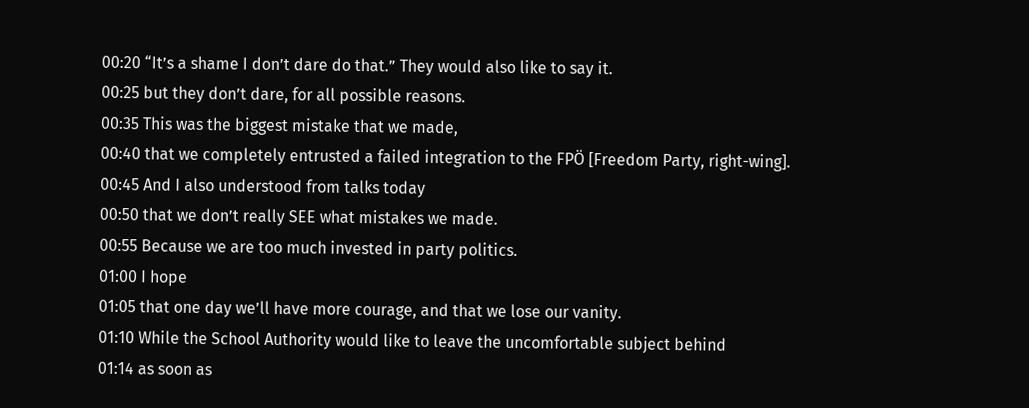00:20 “It’s a shame I don’t dare do that.” They would also like to say it.
00:25 but they don’t dare, for all possible reasons.
00:35 This was the biggest mistake that we made,
00:40 that we completely entrusted a failed integration to the FPÖ [Freedom Party, right-wing].
00:45 And I also understood from talks today
00:50 that we don’t really SEE what mistakes we made.
00:55 Because we are too much invested in party politics.
01:00 I hope
01:05 that one day we’ll have more courage, and that we lose our vanity.
01:10 While the School Authority would like to leave the uncomfortable subject behind
01:14 as soon as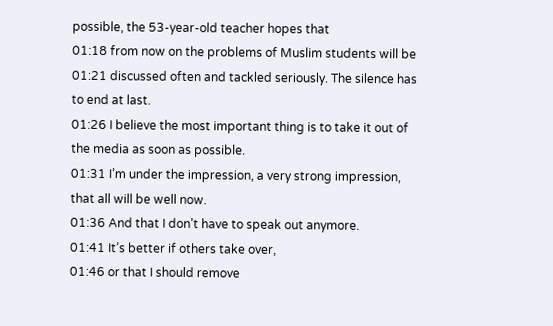possible, the 53-year-old teacher hopes that
01:18 from now on the problems of Muslim students will be
01:21 discussed often and tackled seriously. The silence has to end at last.
01:26 I believe the most important thing is to take it out of the media as soon as possible.
01:31 I’m under the impression, a very strong impression, that all will be well now.
01:36 And that I don’t have to speak out anymore.
01:41 It’s better if others take over,
01:46 or that I should remove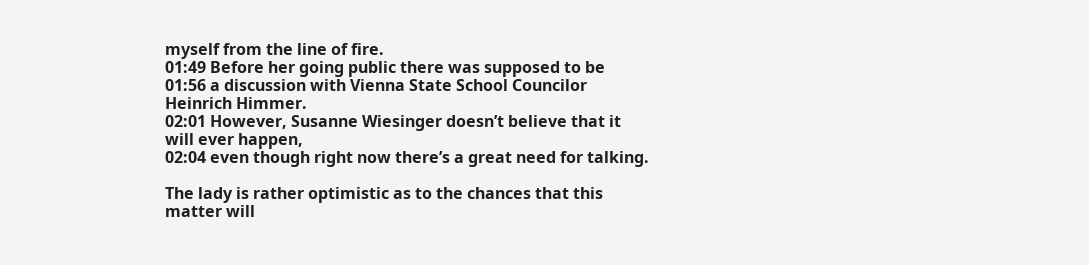myself from the line of fire.
01:49 Before her going public there was supposed to be
01:56 a discussion with Vienna State School Councilor Heinrich Himmer.
02:01 However, Susanne Wiesinger doesn’t believe that it will ever happen,
02:04 even though right now there’s a great need for talking.

The lady is rather optimistic as to the chances that this matter will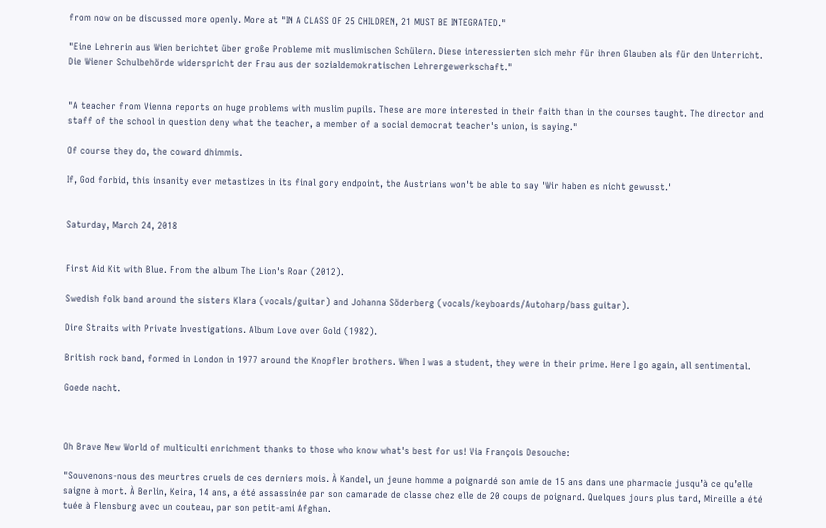from now on be discussed more openly. More at "IN A CLASS OF 25 CHILDREN, 21 MUST BE INTEGRATED."

"Eine Lehrerin aus Wien berichtet über große Probleme mit muslimischen Schülern. Diese interessierten sich mehr für ihren Glauben als für den Unterricht. Die Wiener Schulbehörde widerspricht der Frau aus der sozialdemokratischen Lehrergewerkschaft."


"A teacher from Vienna reports on huge problems with muslim pupils. These are more interested in their faith than in the courses taught. The director and staff of the school in question deny what the teacher, a member of a social democrat teacher's union, is saying."

Of course they do, the coward dhimmis.

If, God forbid, this insanity ever metastizes in its final gory endpoint, the Austrians won't be able to say 'Wir haben es nicht gewusst.'


Saturday, March 24, 2018


First Aid Kit with Blue. From the album The Lion's Roar (2012).

Swedish folk band around the sisters Klara (vocals/guitar) and Johanna Söderberg (vocals/keyboards/Autoharp/bass guitar).

Dire Straits with Private Investigations. Album Love over Gold (1982).

British rock band, formed in London in 1977 around the Knopfler brothers. When I was a student, they were in their prime. Here I go again, all sentimental.

Goede nacht.



Oh Brave New World of multiculti enrichment thanks to those who know what's best for us! Via François Desouche:

"Souvenons-nous des meurtres cruels de ces derniers mois. À Kandel, un jeune homme a poignardé son amie de 15 ans dans une pharmacie jusqu’à ce qu’elle saigne à mort. À Berlin, Keira, 14 ans, a été assassinée par son camarade de classe chez elle de 20 coups de poignard. Quelques jours plus tard, Mireille a été tuée à Flensburg avec un couteau, par son petit-ami Afghan.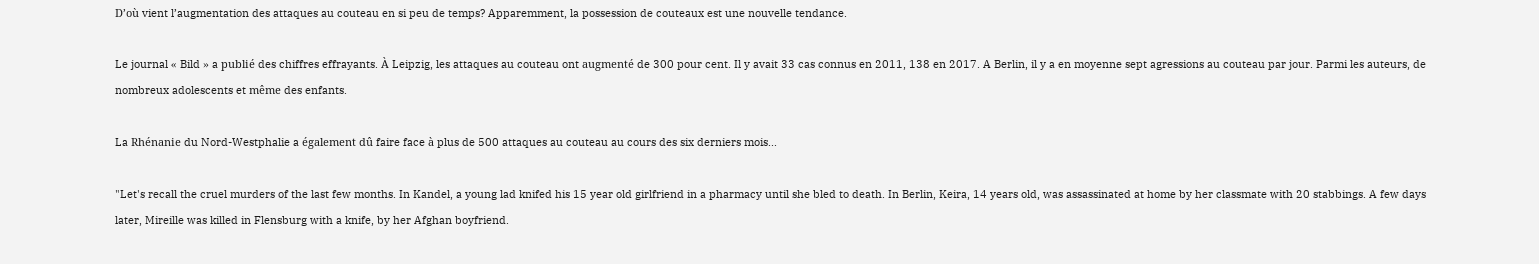D’où vient l’augmentation des attaques au couteau en si peu de temps? Apparemment, la possession de couteaux est une nouvelle tendance.

Le journal « Bild » a publié des chiffres effrayants. À Leipzig, les attaques au couteau ont augmenté de 300 pour cent. Il y avait 33 cas connus en 2011, 138 en 2017. A Berlin, il y a en moyenne sept agressions au couteau par jour. Parmi les auteurs, de nombreux adolescents et même des enfants.

La Rhénanie du Nord-Westphalie a également dû faire face à plus de 500 attaques au couteau au cours des six derniers mois...

"Let's recall the cruel murders of the last few months. In Kandel, a young lad knifed his 15 year old girlfriend in a pharmacy until she bled to death. In Berlin, Keira, 14 years old, was assassinated at home by her classmate with 20 stabbings. A few days later, Mireille was killed in Flensburg with a knife, by her Afghan boyfriend.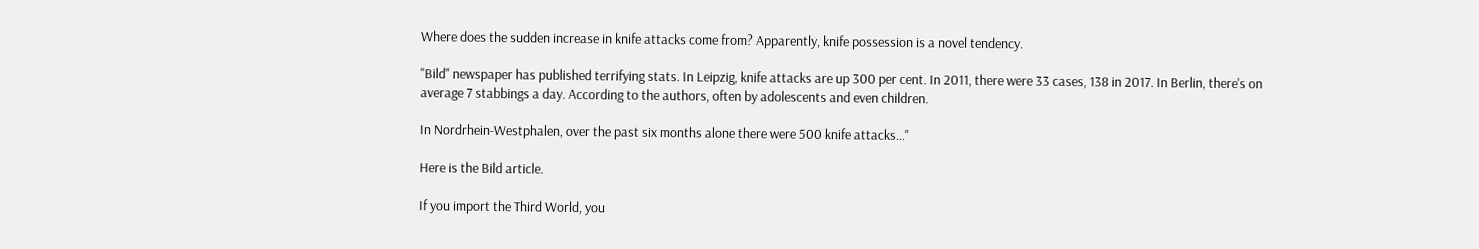Where does the sudden increase in knife attacks come from? Apparently, knife possession is a novel tendency.

"Bild" newspaper has published terrifying stats. In Leipzig, knife attacks are up 300 per cent. In 2011, there were 33 cases, 138 in 2017. In Berlin, there's on average 7 stabbings a day. According to the authors, often by adolescents and even children.

In Nordrhein-Westphalen, over the past six months alone there were 500 knife attacks..."

Here is the Bild article.

If you import the Third World, you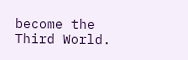become the Third World.